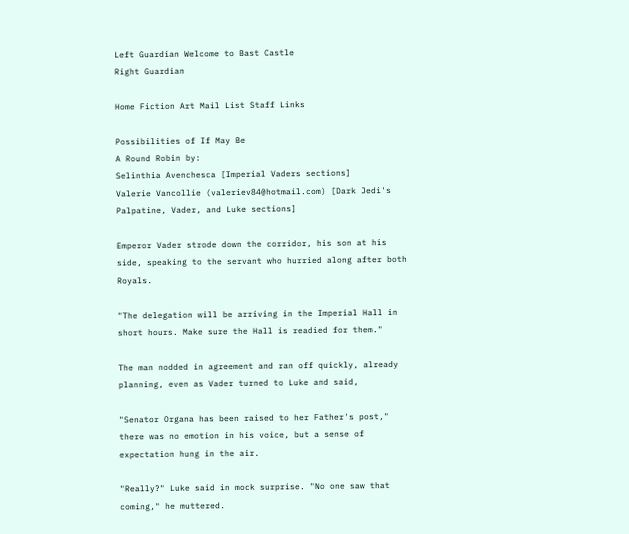Left Guardian Welcome to Bast Castle
Right Guardian

Home Fiction Art Mail List Staff Links

Possibilities of If May Be
A Round Robin by:
Selinthia Avenchesca [Imperial Vaders sections]
Valerie Vancollie (valeriev84@hotmail.com) [Dark Jedi's Palpatine, Vader, and Luke sections]

Emperor Vader strode down the corridor, his son at his side, speaking to the servant who hurried along after both Royals.

"The delegation will be arriving in the Imperial Hall in short hours. Make sure the Hall is readied for them."

The man nodded in agreement and ran off quickly, already planning, even as Vader turned to Luke and said,

"Senator Organa has been raised to her Father's post," there was no emotion in his voice, but a sense of expectation hung in the air.

"Really?" Luke said in mock surprise. "No one saw that coming," he muttered.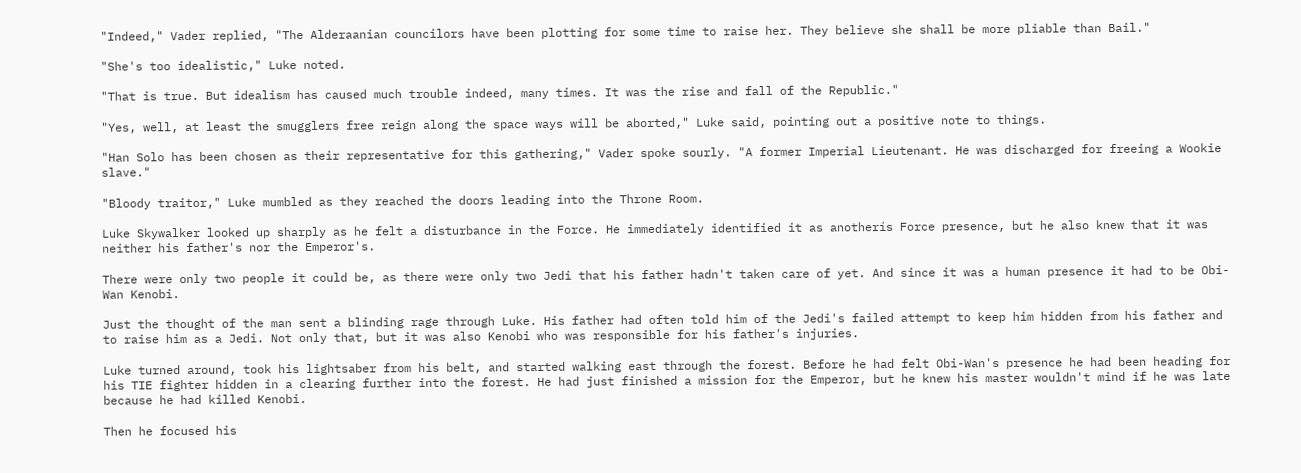"Indeed," Vader replied, "The Alderaanian councilors have been plotting for some time to raise her. They believe she shall be more pliable than Bail."

"She's too idealistic," Luke noted.

"That is true. But idealism has caused much trouble indeed, many times. It was the rise and fall of the Republic."

"Yes, well, at least the smugglers free reign along the space ways will be aborted," Luke said, pointing out a positive note to things.

"Han Solo has been chosen as their representative for this gathering," Vader spoke sourly. "A former Imperial Lieutenant. He was discharged for freeing a Wookie slave."

"Bloody traitor," Luke mumbled as they reached the doors leading into the Throne Room.

Luke Skywalker looked up sharply as he felt a disturbance in the Force. He immediately identified it as anotherís Force presence, but he also knew that it was neither his father's nor the Emperor's.

There were only two people it could be, as there were only two Jedi that his father hadn't taken care of yet. And since it was a human presence it had to be Obi-Wan Kenobi.

Just the thought of the man sent a blinding rage through Luke. His father had often told him of the Jedi's failed attempt to keep him hidden from his father and to raise him as a Jedi. Not only that, but it was also Kenobi who was responsible for his father's injuries.

Luke turned around, took his lightsaber from his belt, and started walking east through the forest. Before he had felt Obi-Wan's presence he had been heading for his TIE fighter hidden in a clearing further into the forest. He had just finished a mission for the Emperor, but he knew his master wouldn't mind if he was late because he had killed Kenobi.

Then he focused his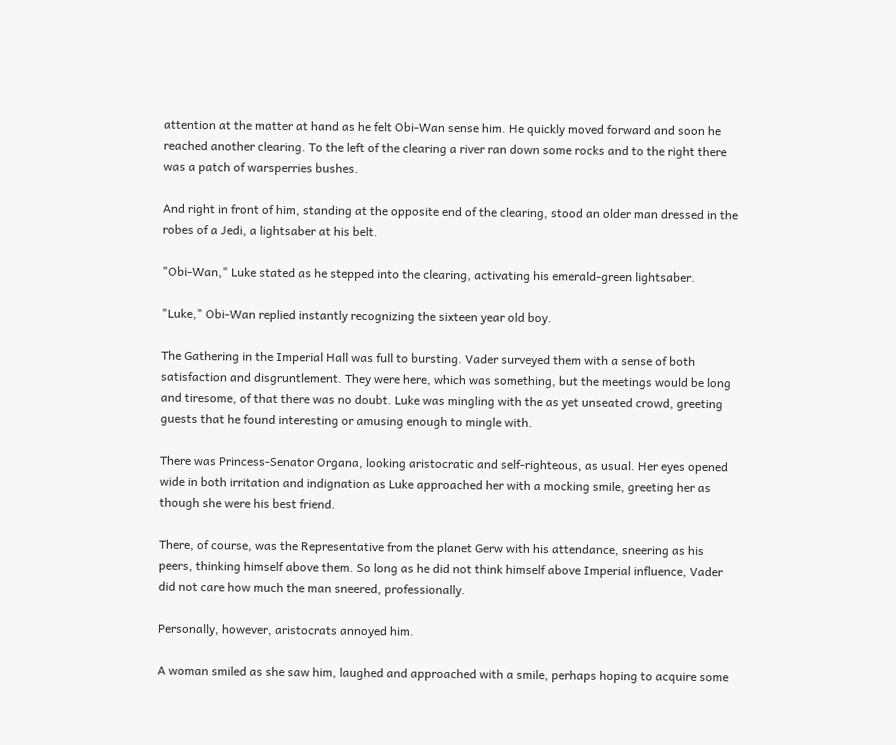attention at the matter at hand as he felt Obi-Wan sense him. He quickly moved forward and soon he reached another clearing. To the left of the clearing a river ran down some rocks and to the right there was a patch of warsperries bushes.

And right in front of him, standing at the opposite end of the clearing, stood an older man dressed in the robes of a Jedi, a lightsaber at his belt.

"Obi-Wan," Luke stated as he stepped into the clearing, activating his emerald-green lightsaber.

"Luke," Obi-Wan replied instantly recognizing the sixteen year old boy.

The Gathering in the Imperial Hall was full to bursting. Vader surveyed them with a sense of both satisfaction and disgruntlement. They were here, which was something, but the meetings would be long and tiresome, of that there was no doubt. Luke was mingling with the as yet unseated crowd, greeting guests that he found interesting or amusing enough to mingle with.

There was Princess-Senator Organa, looking aristocratic and self-righteous, as usual. Her eyes opened wide in both irritation and indignation as Luke approached her with a mocking smile, greeting her as though she were his best friend.

There, of course, was the Representative from the planet Gerw with his attendance, sneering as his peers, thinking himself above them. So long as he did not think himself above Imperial influence, Vader did not care how much the man sneered, professionally.

Personally, however, aristocrats annoyed him.

A woman smiled as she saw him, laughed and approached with a smile, perhaps hoping to acquire some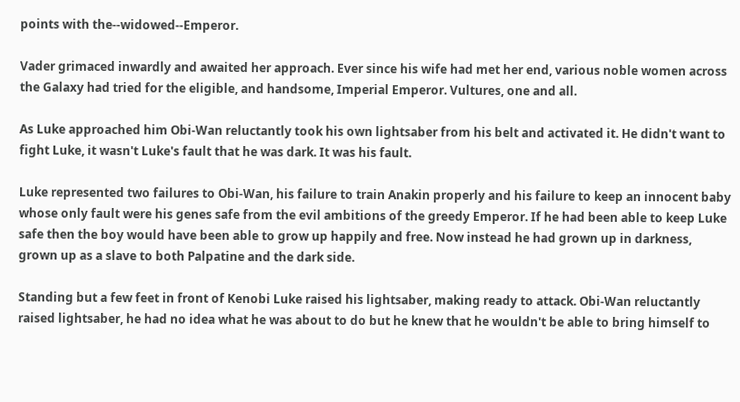points with the--widowed--Emperor.

Vader grimaced inwardly and awaited her approach. Ever since his wife had met her end, various noble women across the Galaxy had tried for the eligible, and handsome, Imperial Emperor. Vultures, one and all.

As Luke approached him Obi-Wan reluctantly took his own lightsaber from his belt and activated it. He didn't want to fight Luke, it wasn't Luke's fault that he was dark. It was his fault.

Luke represented two failures to Obi-Wan, his failure to train Anakin properly and his failure to keep an innocent baby whose only fault were his genes safe from the evil ambitions of the greedy Emperor. If he had been able to keep Luke safe then the boy would have been able to grow up happily and free. Now instead he had grown up in darkness, grown up as a slave to both Palpatine and the dark side.

Standing but a few feet in front of Kenobi Luke raised his lightsaber, making ready to attack. Obi-Wan reluctantly raised lightsaber, he had no idea what he was about to do but he knew that he wouldn't be able to bring himself to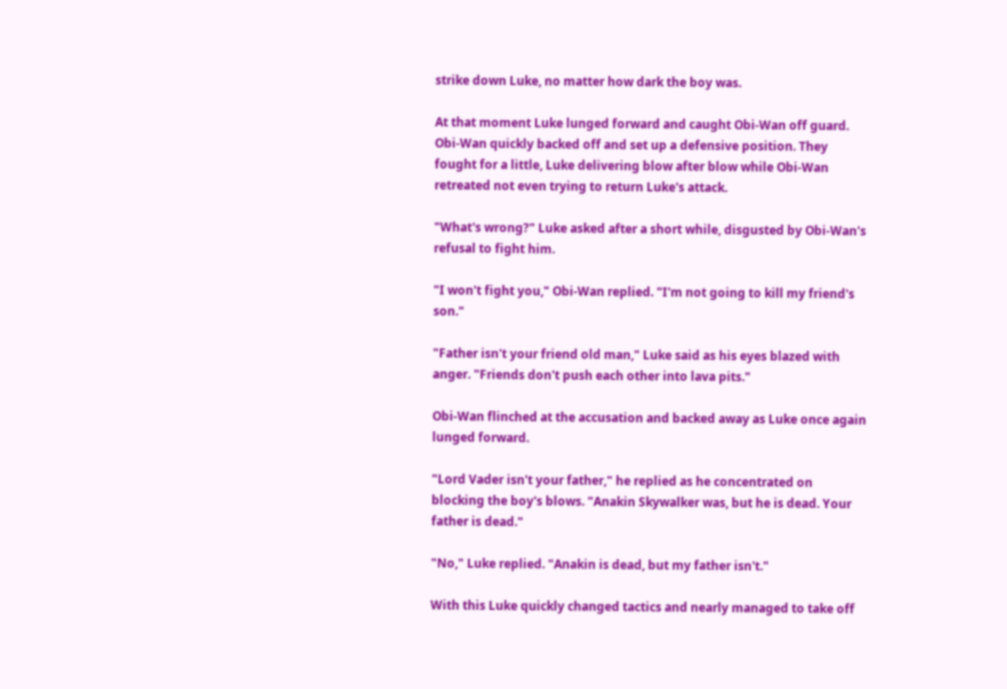strike down Luke, no matter how dark the boy was.

At that moment Luke lunged forward and caught Obi-Wan off guard. Obi-Wan quickly backed off and set up a defensive position. They fought for a little, Luke delivering blow after blow while Obi-Wan retreated not even trying to return Luke's attack.

"What's wrong?" Luke asked after a short while, disgusted by Obi-Wan's refusal to fight him.

"I won't fight you," Obi-Wan replied. "I'm not going to kill my friend's son."

"Father isn't your friend old man," Luke said as his eyes blazed with anger. "Friends don't push each other into lava pits."

Obi-Wan flinched at the accusation and backed away as Luke once again lunged forward.

"Lord Vader isn't your father," he replied as he concentrated on blocking the boy's blows. "Anakin Skywalker was, but he is dead. Your father is dead."

"No," Luke replied. "Anakin is dead, but my father isn't."

With this Luke quickly changed tactics and nearly managed to take off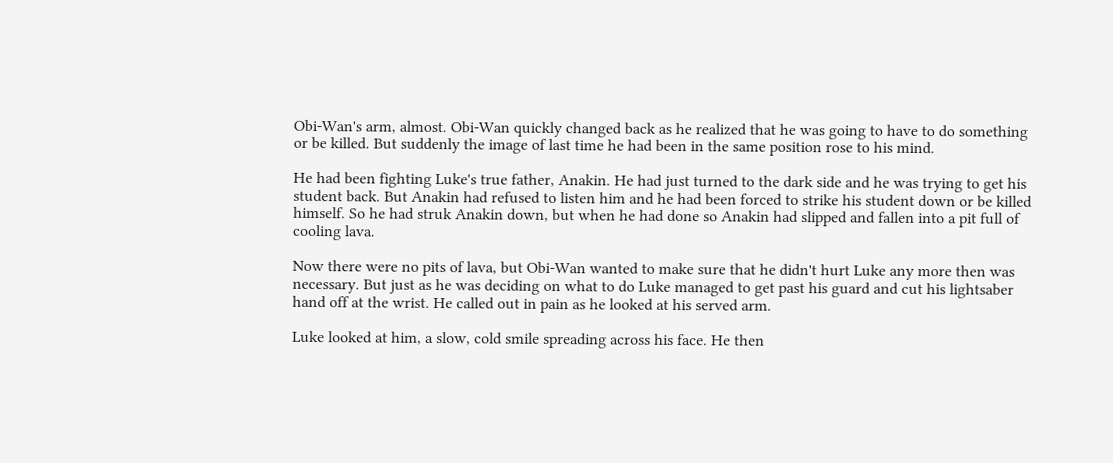Obi-Wan's arm, almost. Obi-Wan quickly changed back as he realized that he was going to have to do something or be killed. But suddenly the image of last time he had been in the same position rose to his mind.

He had been fighting Luke's true father, Anakin. He had just turned to the dark side and he was trying to get his student back. But Anakin had refused to listen him and he had been forced to strike his student down or be killed himself. So he had struk Anakin down, but when he had done so Anakin had slipped and fallen into a pit full of cooling lava.

Now there were no pits of lava, but Obi-Wan wanted to make sure that he didn't hurt Luke any more then was necessary. But just as he was deciding on what to do Luke managed to get past his guard and cut his lightsaber hand off at the wrist. He called out in pain as he looked at his served arm.

Luke looked at him, a slow, cold smile spreading across his face. He then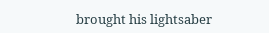brought his lightsaber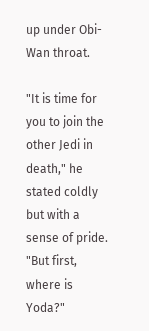up under Obi-Wan throat.

"It is time for you to join the other Jedi in death," he stated coldly but with a sense of pride. "But first, where is Yoda?"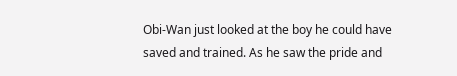Obi-Wan just looked at the boy he could have saved and trained. As he saw the pride and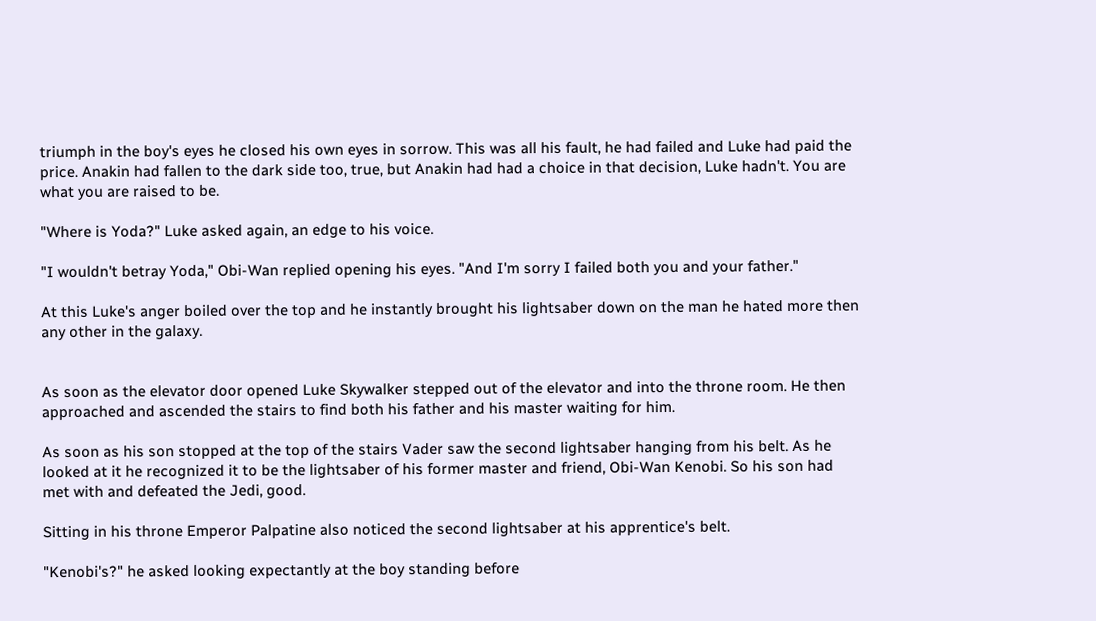triumph in the boy's eyes he closed his own eyes in sorrow. This was all his fault, he had failed and Luke had paid the price. Anakin had fallen to the dark side too, true, but Anakin had had a choice in that decision, Luke hadn't. You are what you are raised to be.

"Where is Yoda?" Luke asked again, an edge to his voice.

"I wouldn't betray Yoda," Obi-Wan replied opening his eyes. "And I'm sorry I failed both you and your father."

At this Luke's anger boiled over the top and he instantly brought his lightsaber down on the man he hated more then any other in the galaxy.


As soon as the elevator door opened Luke Skywalker stepped out of the elevator and into the throne room. He then approached and ascended the stairs to find both his father and his master waiting for him.

As soon as his son stopped at the top of the stairs Vader saw the second lightsaber hanging from his belt. As he looked at it he recognized it to be the lightsaber of his former master and friend, Obi-Wan Kenobi. So his son had met with and defeated the Jedi, good.

Sitting in his throne Emperor Palpatine also noticed the second lightsaber at his apprentice's belt.

"Kenobi's?" he asked looking expectantly at the boy standing before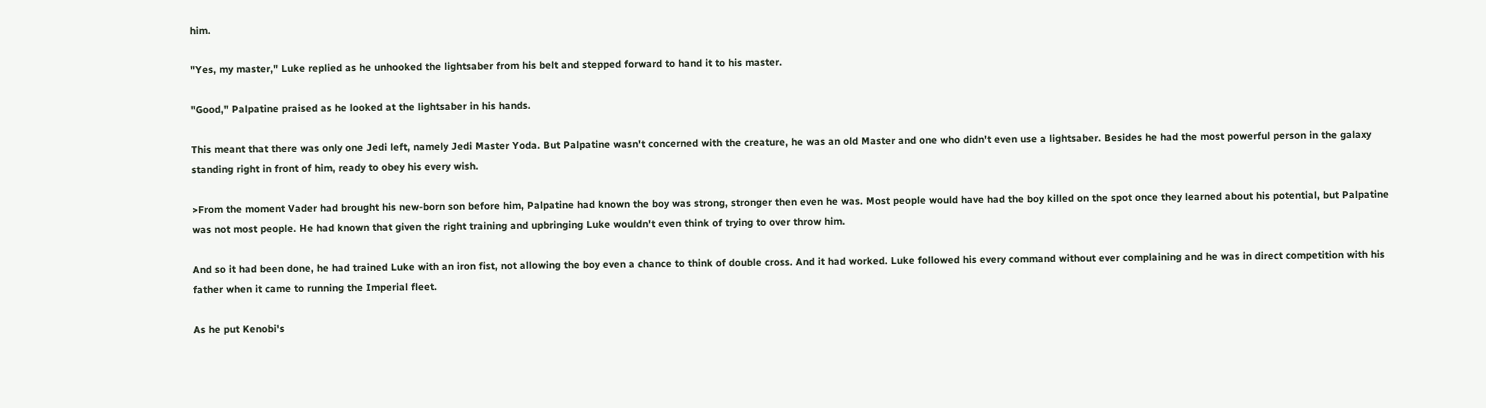him.

"Yes, my master," Luke replied as he unhooked the lightsaber from his belt and stepped forward to hand it to his master.

"Good," Palpatine praised as he looked at the lightsaber in his hands.

This meant that there was only one Jedi left, namely Jedi Master Yoda. But Palpatine wasn't concerned with the creature, he was an old Master and one who didn't even use a lightsaber. Besides he had the most powerful person in the galaxy standing right in front of him, ready to obey his every wish.

>From the moment Vader had brought his new-born son before him, Palpatine had known the boy was strong, stronger then even he was. Most people would have had the boy killed on the spot once they learned about his potential, but Palpatine was not most people. He had known that given the right training and upbringing Luke wouldn't even think of trying to over throw him.

And so it had been done, he had trained Luke with an iron fist, not allowing the boy even a chance to think of double cross. And it had worked. Luke followed his every command without ever complaining and he was in direct competition with his father when it came to running the Imperial fleet.

As he put Kenobi's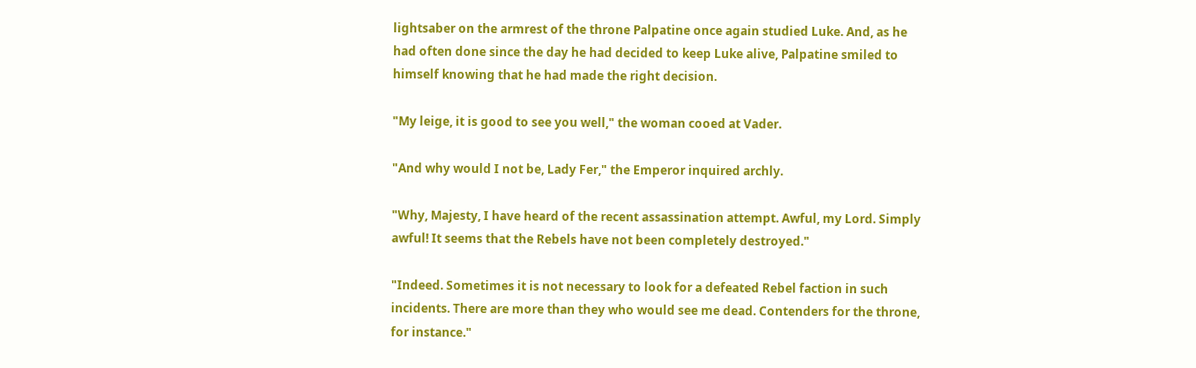lightsaber on the armrest of the throne Palpatine once again studied Luke. And, as he had often done since the day he had decided to keep Luke alive, Palpatine smiled to himself knowing that he had made the right decision.

"My leige, it is good to see you well," the woman cooed at Vader.

"And why would I not be, Lady Fer," the Emperor inquired archly.

"Why, Majesty, I have heard of the recent assassination attempt. Awful, my Lord. Simply awful! It seems that the Rebels have not been completely destroyed."

"Indeed. Sometimes it is not necessary to look for a defeated Rebel faction in such incidents. There are more than they who would see me dead. Contenders for the throne, for instance."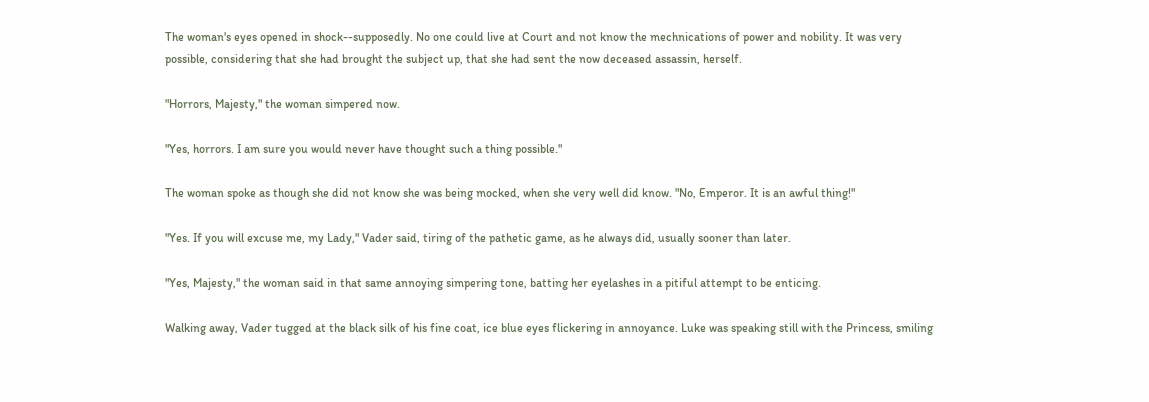The woman's eyes opened in shock--supposedly. No one could live at Court and not know the mechnications of power and nobility. It was very possible, considering that she had brought the subject up, that she had sent the now deceased assassin, herself.

"Horrors, Majesty," the woman simpered now.

"Yes, horrors. I am sure you would never have thought such a thing possible."

The woman spoke as though she did not know she was being mocked, when she very well did know. "No, Emperor. It is an awful thing!"

"Yes. If you will excuse me, my Lady," Vader said, tiring of the pathetic game, as he always did, usually sooner than later.

"Yes, Majesty," the woman said in that same annoying simpering tone, batting her eyelashes in a pitiful attempt to be enticing.

Walking away, Vader tugged at the black silk of his fine coat, ice blue eyes flickering in annoyance. Luke was speaking still with the Princess, smiling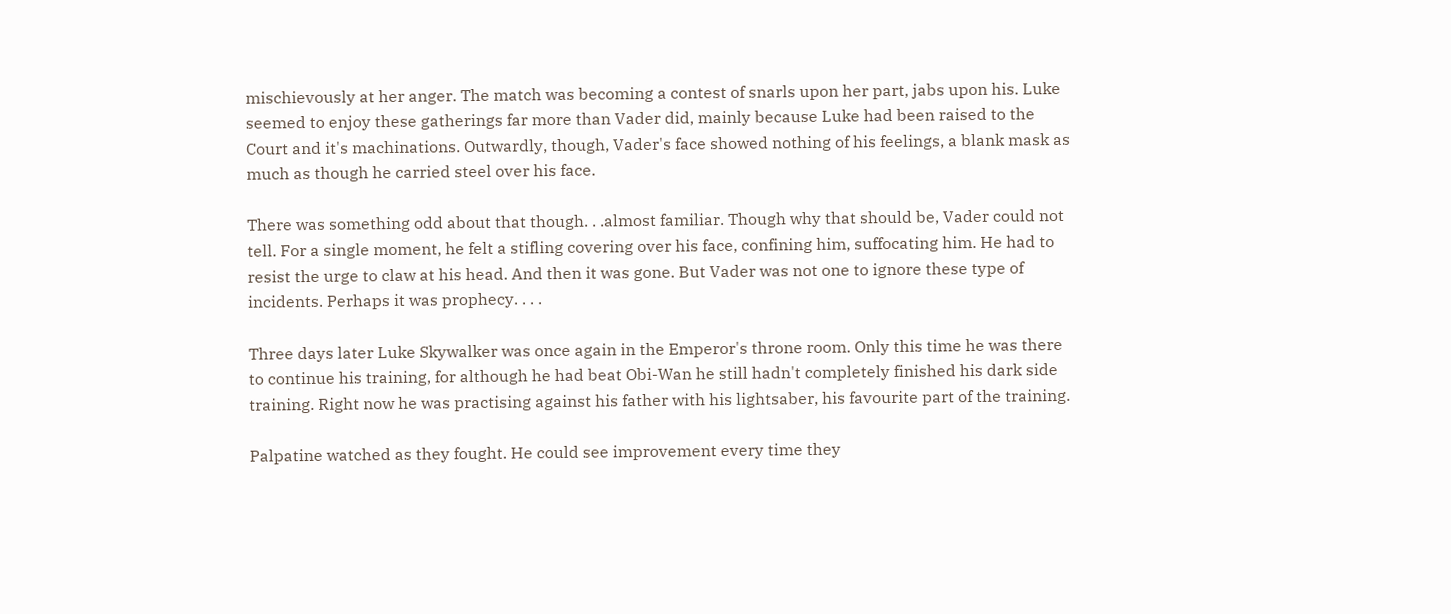mischievously at her anger. The match was becoming a contest of snarls upon her part, jabs upon his. Luke seemed to enjoy these gatherings far more than Vader did, mainly because Luke had been raised to the Court and it's machinations. Outwardly, though, Vader's face showed nothing of his feelings, a blank mask as much as though he carried steel over his face.

There was something odd about that though. . .almost familiar. Though why that should be, Vader could not tell. For a single moment, he felt a stifling covering over his face, confining him, suffocating him. He had to resist the urge to claw at his head. And then it was gone. But Vader was not one to ignore these type of incidents. Perhaps it was prophecy. . . .

Three days later Luke Skywalker was once again in the Emperor's throne room. Only this time he was there to continue his training, for although he had beat Obi-Wan he still hadn't completely finished his dark side training. Right now he was practising against his father with his lightsaber, his favourite part of the training.

Palpatine watched as they fought. He could see improvement every time they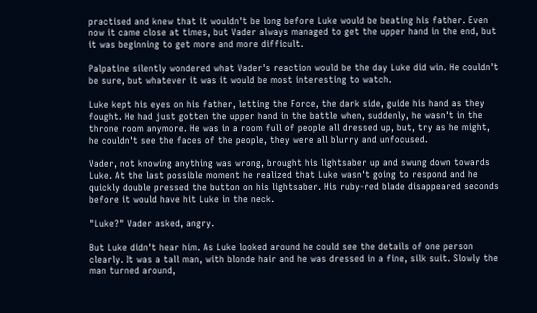practised and knew that it wouldn't be long before Luke would be beating his father. Even now it came close at times, but Vader always managed to get the upper hand in the end, but it was beginning to get more and more difficult.

Palpatine silently wondered what Vader's reaction would be the day Luke did win. He couldn't be sure, but whatever it was it would be most interesting to watch.

Luke kept his eyes on his father, letting the Force, the dark side, guide his hand as they fought. He had just gotten the upper hand in the battle when, suddenly, he wasn't in the throne room anymore. He was in a room full of people all dressed up, but, try as he might, he couldn't see the faces of the people, they were all blurry and unfocused.

Vader, not knowing anything was wrong, brought his lightsaber up and swung down towards Luke. At the last possible moment he realized that Luke wasn't going to respond and he quickly double pressed the button on his lightsaber. His ruby-red blade disappeared seconds before it would have hit Luke in the neck.

"Luke?" Vader asked, angry.

But Luke didn't hear him. As Luke looked around he could see the details of one person clearly. It was a tall man, with blonde hair and he was dressed in a fine, silk suit. Slowly the man turned around,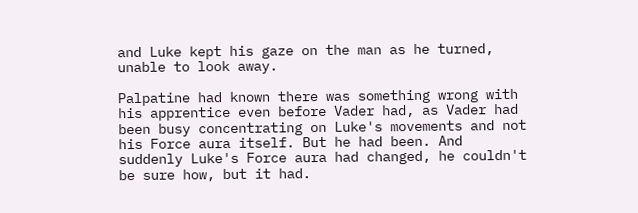and Luke kept his gaze on the man as he turned, unable to look away.

Palpatine had known there was something wrong with his apprentice even before Vader had, as Vader had been busy concentrating on Luke's movements and not his Force aura itself. But he had been. And suddenly Luke's Force aura had changed, he couldn't be sure how, but it had.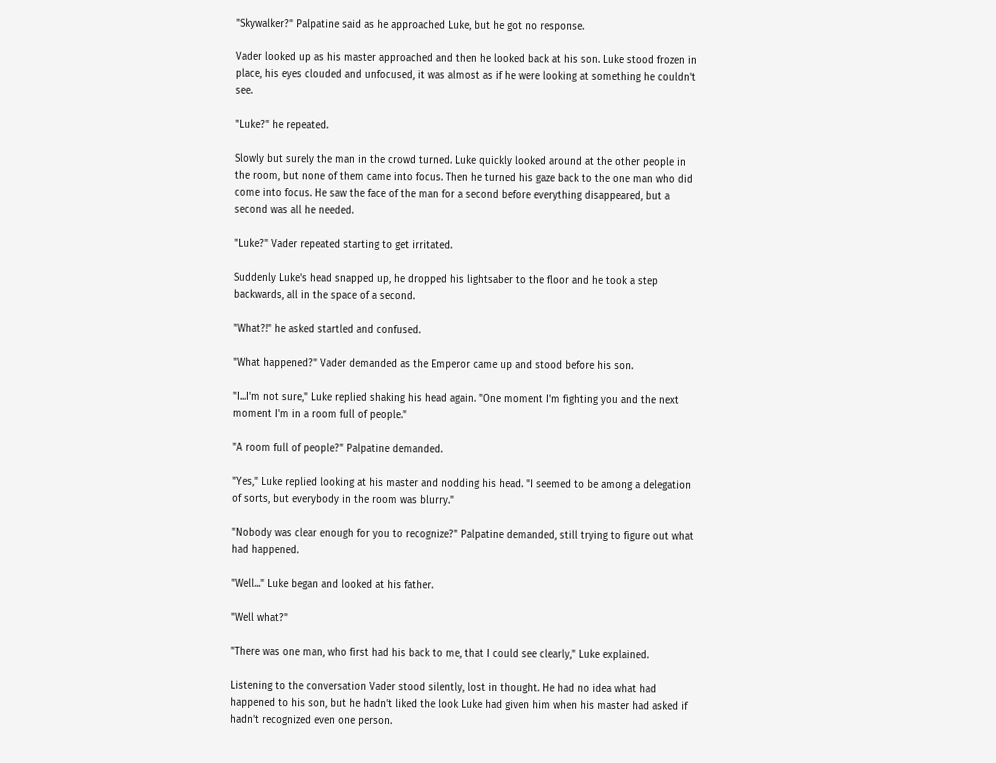"Skywalker?" Palpatine said as he approached Luke, but he got no response.

Vader looked up as his master approached and then he looked back at his son. Luke stood frozen in place, his eyes clouded and unfocused, it was almost as if he were looking at something he couldn't see.

"Luke?" he repeated.

Slowly but surely the man in the crowd turned. Luke quickly looked around at the other people in the room, but none of them came into focus. Then he turned his gaze back to the one man who did come into focus. He saw the face of the man for a second before everything disappeared, but a second was all he needed.

"Luke?" Vader repeated starting to get irritated.

Suddenly Luke's head snapped up, he dropped his lightsaber to the floor and he took a step backwards, all in the space of a second.

"What?!" he asked startled and confused.

"What happened?" Vader demanded as the Emperor came up and stood before his son.

"I...I'm not sure," Luke replied shaking his head again. "One moment I'm fighting you and the next moment I'm in a room full of people."

"A room full of people?" Palpatine demanded.

"Yes," Luke replied looking at his master and nodding his head. "I seemed to be among a delegation of sorts, but everybody in the room was blurry."

"Nobody was clear enough for you to recognize?" Palpatine demanded, still trying to figure out what had happened.

"Well..." Luke began and looked at his father.

"Well what?"

"There was one man, who first had his back to me, that I could see clearly," Luke explained.

Listening to the conversation Vader stood silently, lost in thought. He had no idea what had happened to his son, but he hadn't liked the look Luke had given him when his master had asked if hadn't recognized even one person.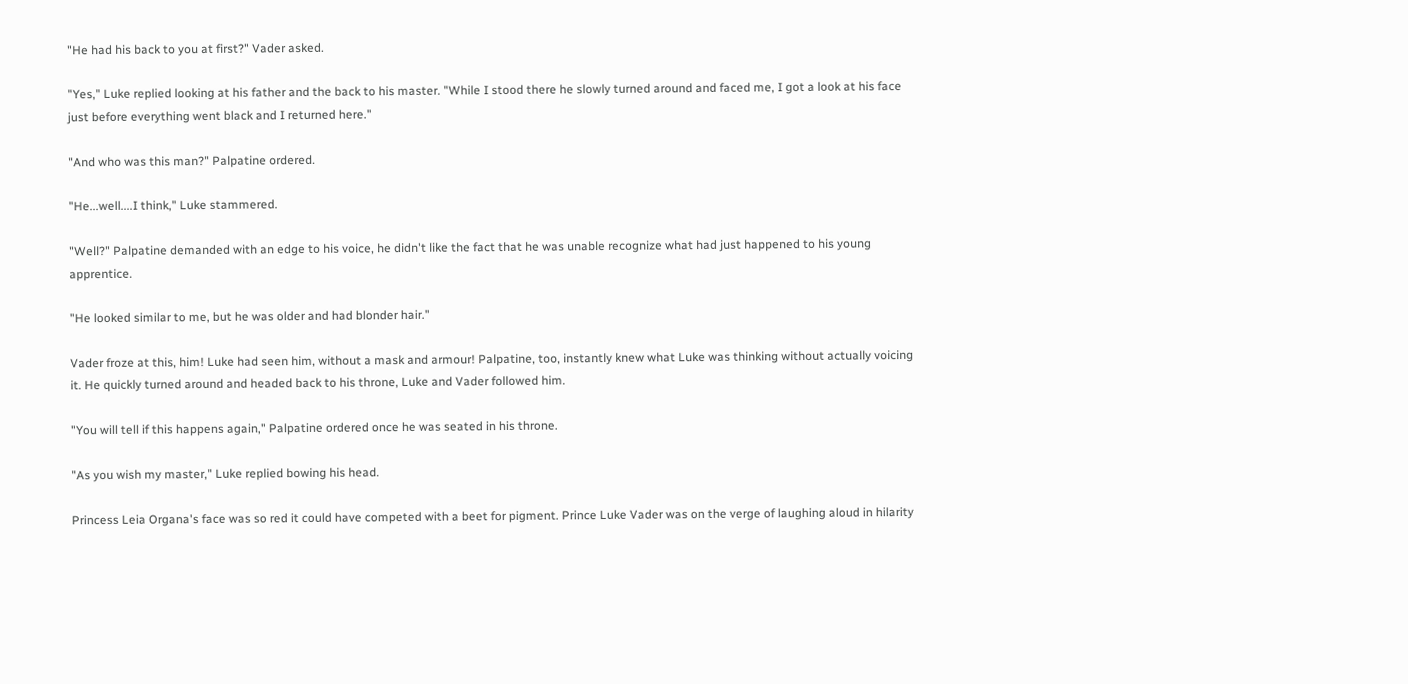"He had his back to you at first?" Vader asked.

"Yes," Luke replied looking at his father and the back to his master. "While I stood there he slowly turned around and faced me, I got a look at his face just before everything went black and I returned here."

"And who was this man?" Palpatine ordered.

"He...well....I think," Luke stammered.

"Well?" Palpatine demanded with an edge to his voice, he didn't like the fact that he was unable recognize what had just happened to his young apprentice.

"He looked similar to me, but he was older and had blonder hair."

Vader froze at this, him! Luke had seen him, without a mask and armour! Palpatine, too, instantly knew what Luke was thinking without actually voicing it. He quickly turned around and headed back to his throne, Luke and Vader followed him.

"You will tell if this happens again," Palpatine ordered once he was seated in his throne.

"As you wish my master," Luke replied bowing his head.

Princess Leia Organa's face was so red it could have competed with a beet for pigment. Prince Luke Vader was on the verge of laughing aloud in hilarity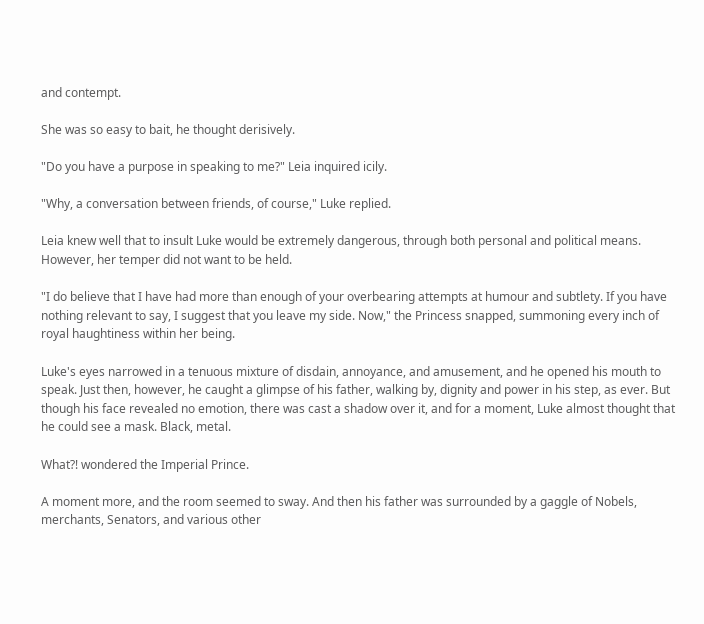and contempt.

She was so easy to bait, he thought derisively.

"Do you have a purpose in speaking to me?" Leia inquired icily.

"Why, a conversation between friends, of course," Luke replied.

Leia knew well that to insult Luke would be extremely dangerous, through both personal and political means. However, her temper did not want to be held.

"I do believe that I have had more than enough of your overbearing attempts at humour and subtlety. If you have nothing relevant to say, I suggest that you leave my side. Now," the Princess snapped, summoning every inch of royal haughtiness within her being.

Luke's eyes narrowed in a tenuous mixture of disdain, annoyance, and amusement, and he opened his mouth to speak. Just then, however, he caught a glimpse of his father, walking by, dignity and power in his step, as ever. But though his face revealed no emotion, there was cast a shadow over it, and for a moment, Luke almost thought that he could see a mask. Black, metal.

What?! wondered the Imperial Prince.

A moment more, and the room seemed to sway. And then his father was surrounded by a gaggle of Nobels, merchants, Senators, and various other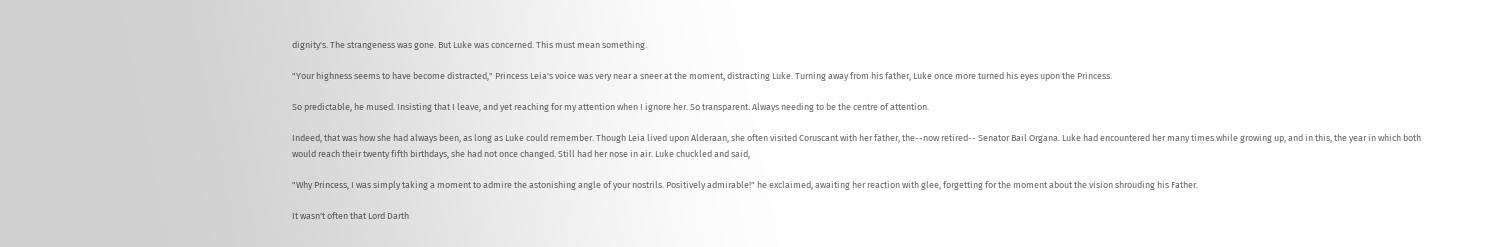dignity's. The strangeness was gone. But Luke was concerned. This must mean something.

"Your highness seems to have become distracted," Princess Leia's voice was very near a sneer at the moment, distracting Luke. Turning away from his father, Luke once more turned his eyes upon the Princess.

So predictable, he mused. Insisting that I leave, and yet reaching for my attention when I ignore her. So transparent. Always needing to be the centre of attention.

Indeed, that was how she had always been, as long as Luke could remember. Though Leia lived upon Alderaan, she often visited Coruscant with her father, the--now retired-- Senator Bail Organa. Luke had encountered her many times while growing up, and in this, the year in which both would reach their twenty fifth birthdays, she had not once changed. Still had her nose in air. Luke chuckled and said,

"Why Princess, I was simply taking a moment to admire the astonishing angle of your nostrils. Positively admirable!" he exclaimed, awaiting her reaction with glee, forgetting for the moment about the vision shrouding his Father.

It wasn't often that Lord Darth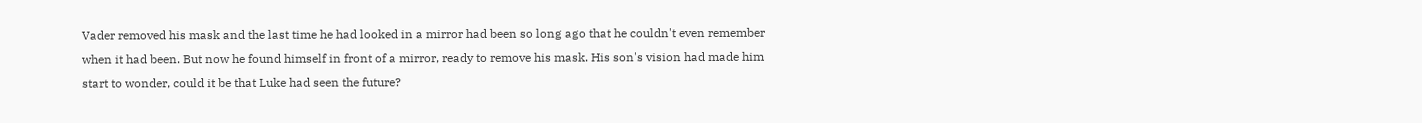Vader removed his mask and the last time he had looked in a mirror had been so long ago that he couldn't even remember when it had been. But now he found himself in front of a mirror, ready to remove his mask. His son's vision had made him start to wonder, could it be that Luke had seen the future?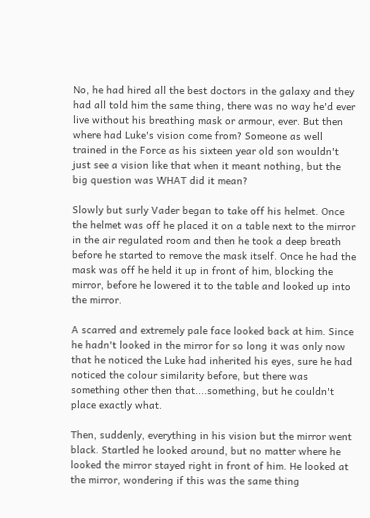No, he had hired all the best doctors in the galaxy and they had all told him the same thing, there was no way he'd ever live without his breathing mask or armour, ever. But then where had Luke's vision come from? Someone as well trained in the Force as his sixteen year old son wouldn't just see a vision like that when it meant nothing, but the big question was WHAT did it mean?

Slowly but surly Vader began to take off his helmet. Once the helmet was off he placed it on a table next to the mirror in the air regulated room and then he took a deep breath before he started to remove the mask itself. Once he had the mask was off he held it up in front of him, blocking the mirror, before he lowered it to the table and looked up into the mirror.

A scarred and extremely pale face looked back at him. Since he hadn't looked in the mirror for so long it was only now that he noticed the Luke had inherited his eyes, sure he had noticed the colour similarity before, but there was something other then that....something, but he couldn't place exactly what.

Then, suddenly, everything in his vision but the mirror went black. Startled he looked around, but no matter where he looked the mirror stayed right in front of him. He looked at the mirror, wondering if this was the same thing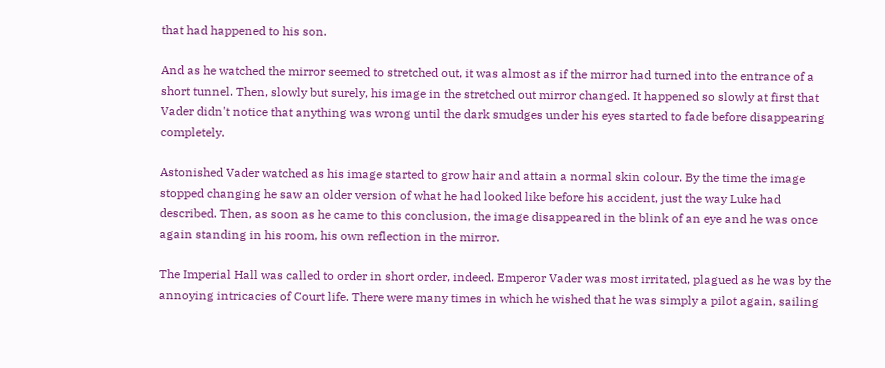that had happened to his son.

And as he watched the mirror seemed to stretched out, it was almost as if the mirror had turned into the entrance of a short tunnel. Then, slowly but surely, his image in the stretched out mirror changed. It happened so slowly at first that Vader didn't notice that anything was wrong until the dark smudges under his eyes started to fade before disappearing completely.

Astonished Vader watched as his image started to grow hair and attain a normal skin colour. By the time the image stopped changing he saw an older version of what he had looked like before his accident, just the way Luke had described. Then, as soon as he came to this conclusion, the image disappeared in the blink of an eye and he was once again standing in his room, his own reflection in the mirror.

The Imperial Hall was called to order in short order, indeed. Emperor Vader was most irritated, plagued as he was by the annoying intricacies of Court life. There were many times in which he wished that he was simply a pilot again, sailing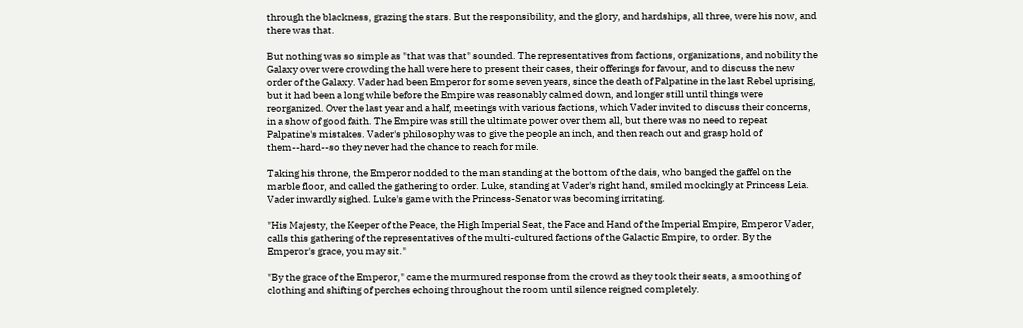through the blackness, grazing the stars. But the responsibility, and the glory, and hardships, all three, were his now, and there was that.

But nothing was so simple as "that was that" sounded. The representatives from factions, organizations, and nobility the Galaxy over were crowding the hall were here to present their cases, their offerings for favour, and to discuss the new order of the Galaxy. Vader had been Emperor for some seven years, since the death of Palpatine in the last Rebel uprising, but it had been a long while before the Empire was reasonably calmed down, and longer still until things were reorganized. Over the last year and a half, meetings with various factions, which Vader invited to discuss their concerns, in a show of good faith. The Empire was still the ultimate power over them all, but there was no need to repeat Palpatine's mistakes. Vader's philosophy was to give the people an inch, and then reach out and grasp hold of them--hard--so they never had the chance to reach for mile.

Taking his throne, the Emperor nodded to the man standing at the bottom of the dais, who banged the gaffel on the marble floor, and called the gathering to order. Luke, standing at Vader's right hand, smiled mockingly at Princess Leia. Vader inwardly sighed. Luke's game with the Princess-Senator was becoming irritating.

"His Majesty, the Keeper of the Peace, the High Imperial Seat, the Face and Hand of the Imperial Empire, Emperor Vader, calls this gathering of the representatives of the multi-cultured factions of the Galactic Empire, to order. By the Emperor's grace, you may sit."

"By the grace of the Emperor," came the murmured response from the crowd as they took their seats, a smoothing of clothing and shifting of perches echoing throughout the room until silence reigned completely.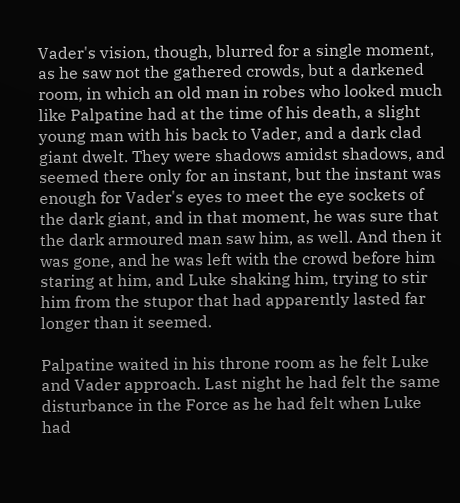Vader's vision, though, blurred for a single moment, as he saw not the gathered crowds, but a darkened room, in which an old man in robes who looked much like Palpatine had at the time of his death, a slight young man with his back to Vader, and a dark clad giant dwelt. They were shadows amidst shadows, and seemed there only for an instant, but the instant was enough for Vader's eyes to meet the eye sockets of the dark giant, and in that moment, he was sure that the dark armoured man saw him, as well. And then it was gone, and he was left with the crowd before him staring at him, and Luke shaking him, trying to stir him from the stupor that had apparently lasted far longer than it seemed.

Palpatine waited in his throne room as he felt Luke and Vader approach. Last night he had felt the same disturbance in the Force as he had felt when Luke had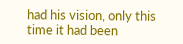had his vision, only this time it had been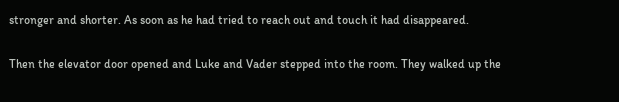stronger and shorter. As soon as he had tried to reach out and touch it had disappeared.

Then the elevator door opened and Luke and Vader stepped into the room. They walked up the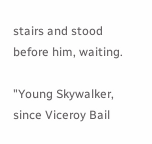stairs and stood before him, waiting.

"Young Skywalker, since Viceroy Bail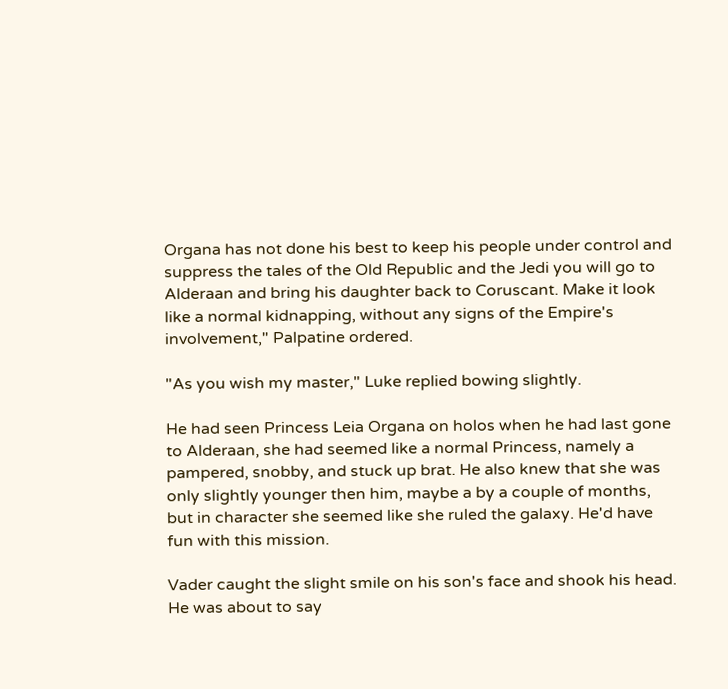Organa has not done his best to keep his people under control and suppress the tales of the Old Republic and the Jedi you will go to Alderaan and bring his daughter back to Coruscant. Make it look like a normal kidnapping, without any signs of the Empire's involvement," Palpatine ordered.

"As you wish my master," Luke replied bowing slightly.

He had seen Princess Leia Organa on holos when he had last gone to Alderaan, she had seemed like a normal Princess, namely a pampered, snobby, and stuck up brat. He also knew that she was only slightly younger then him, maybe a by a couple of months, but in character she seemed like she ruled the galaxy. He'd have fun with this mission.

Vader caught the slight smile on his son's face and shook his head. He was about to say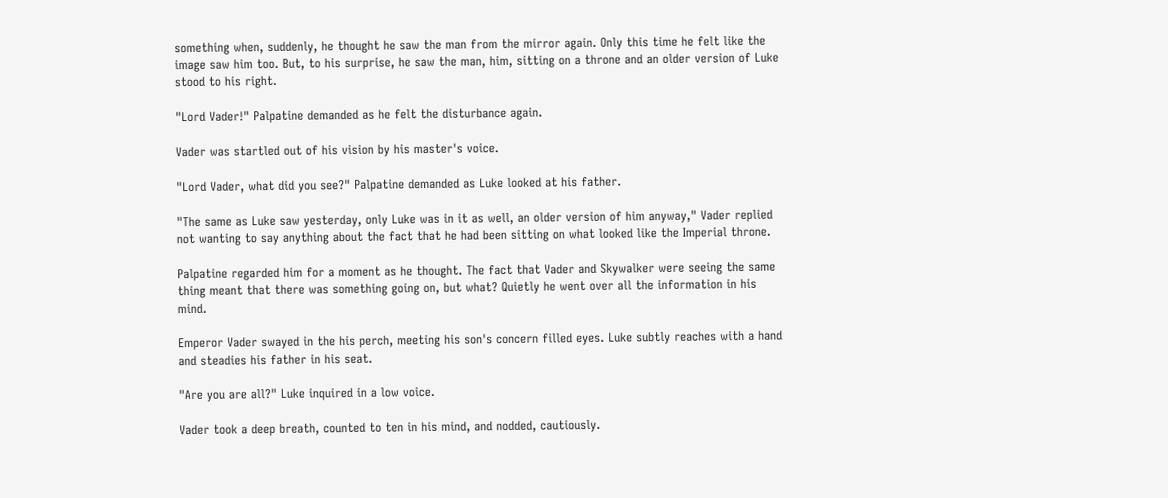something when, suddenly, he thought he saw the man from the mirror again. Only this time he felt like the image saw him too. But, to his surprise, he saw the man, him, sitting on a throne and an older version of Luke stood to his right.

"Lord Vader!" Palpatine demanded as he felt the disturbance again.

Vader was startled out of his vision by his master's voice.

"Lord Vader, what did you see?" Palpatine demanded as Luke looked at his father.

"The same as Luke saw yesterday, only Luke was in it as well, an older version of him anyway," Vader replied not wanting to say anything about the fact that he had been sitting on what looked like the Imperial throne.

Palpatine regarded him for a moment as he thought. The fact that Vader and Skywalker were seeing the same thing meant that there was something going on, but what? Quietly he went over all the information in his mind.

Emperor Vader swayed in the his perch, meeting his son's concern filled eyes. Luke subtly reaches with a hand and steadies his father in his seat.

"Are you are all?" Luke inquired in a low voice.

Vader took a deep breath, counted to ten in his mind, and nodded, cautiously.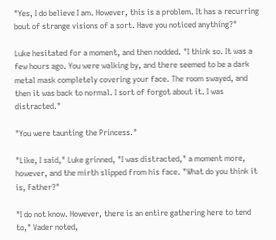"Yes, I do believe I am. However, this is a problem. It has a recurring bout of strange visions of a sort. Have you noticed anything?"

Luke hesitated for a moment, and then nodded. "I think so. It was a few hours ago. You were walking by, and there seemed to be a dark metal mask completely covering your face. The room swayed, and then it was back to normal. I sort of forgot about it. I was distracted."

"You were taunting the Princess."

"Like, I said," Luke grinned, "I was distracted," a moment more, however, and the mirth slipped from his face. "What do you think it is, Father?"

"I do not know. However, there is an entire gathering here to tend to," Vader noted,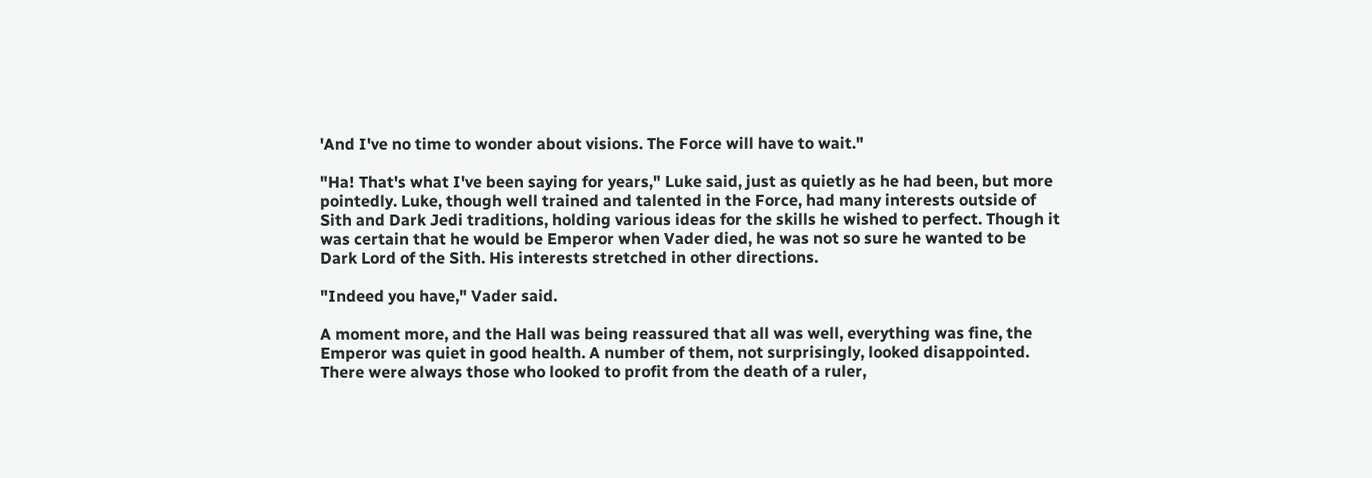'And I've no time to wonder about visions. The Force will have to wait."

"Ha! That's what I've been saying for years," Luke said, just as quietly as he had been, but more pointedly. Luke, though well trained and talented in the Force, had many interests outside of Sith and Dark Jedi traditions, holding various ideas for the skills he wished to perfect. Though it was certain that he would be Emperor when Vader died, he was not so sure he wanted to be Dark Lord of the Sith. His interests stretched in other directions.

"Indeed you have," Vader said.

A moment more, and the Hall was being reassured that all was well, everything was fine, the Emperor was quiet in good health. A number of them, not surprisingly, looked disappointed. There were always those who looked to profit from the death of a ruler,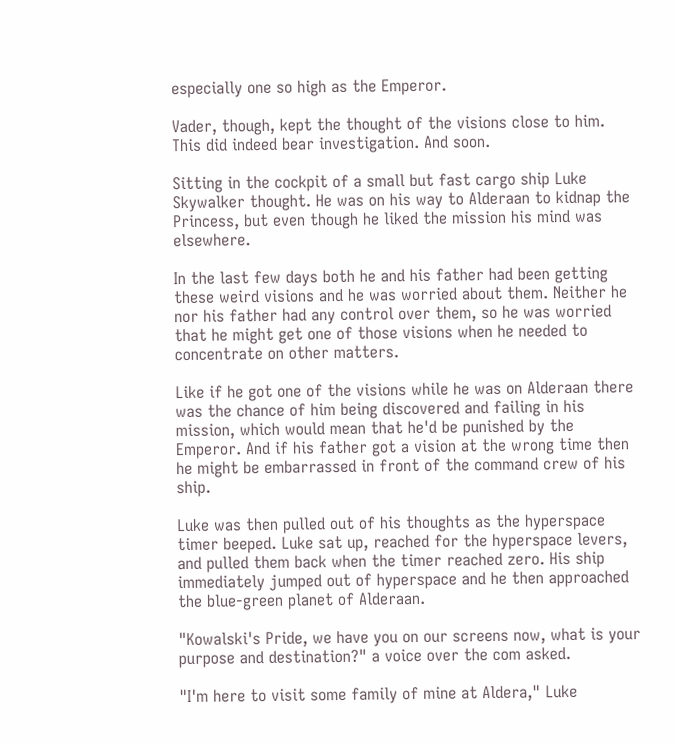especially one so high as the Emperor.

Vader, though, kept the thought of the visions close to him. This did indeed bear investigation. And soon.

Sitting in the cockpit of a small but fast cargo ship Luke Skywalker thought. He was on his way to Alderaan to kidnap the Princess, but even though he liked the mission his mind was elsewhere.

In the last few days both he and his father had been getting these weird visions and he was worried about them. Neither he nor his father had any control over them, so he was worried that he might get one of those visions when he needed to concentrate on other matters.

Like if he got one of the visions while he was on Alderaan there was the chance of him being discovered and failing in his mission, which would mean that he'd be punished by the Emperor. And if his father got a vision at the wrong time then he might be embarrassed in front of the command crew of his ship.

Luke was then pulled out of his thoughts as the hyperspace timer beeped. Luke sat up, reached for the hyperspace levers, and pulled them back when the timer reached zero. His ship immediately jumped out of hyperspace and he then approached the blue-green planet of Alderaan.

"Kowalski's Pride, we have you on our screens now, what is your purpose and destination?" a voice over the com asked.

"I'm here to visit some family of mine at Aldera," Luke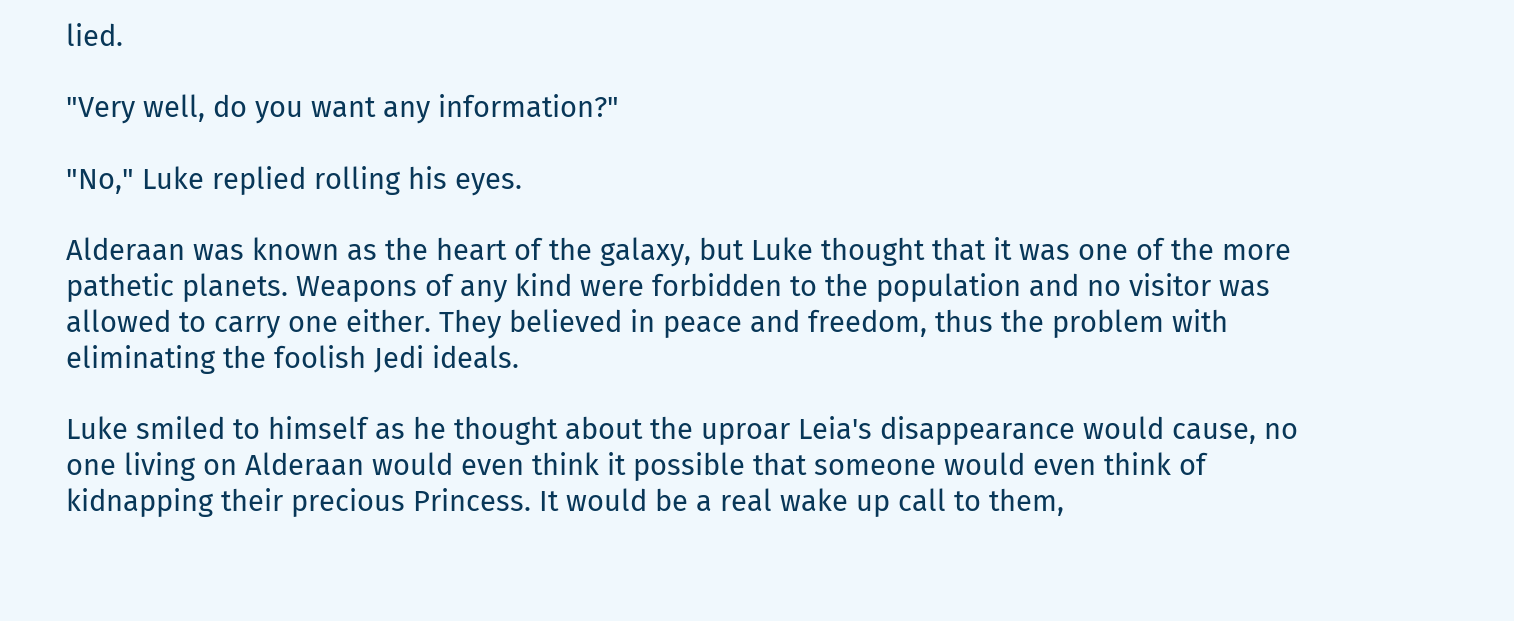lied.

"Very well, do you want any information?"

"No," Luke replied rolling his eyes.

Alderaan was known as the heart of the galaxy, but Luke thought that it was one of the more pathetic planets. Weapons of any kind were forbidden to the population and no visitor was allowed to carry one either. They believed in peace and freedom, thus the problem with eliminating the foolish Jedi ideals.

Luke smiled to himself as he thought about the uproar Leia's disappearance would cause, no one living on Alderaan would even think it possible that someone would even think of kidnapping their precious Princess. It would be a real wake up call to them,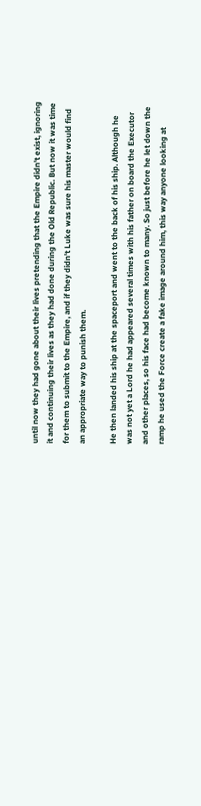until now they had gone about their lives pretending that the Empire didn't exist, ignoring it and continuing their lives as they had done during the Old Republic. But now it was time for them to submit to the Empire, and if they didn't Luke was sure his master would find an appropriate way to punish them.

He then landed his ship at the spaceport and went to the back of his ship. Although he was not yet a Lord he had appeared several times with his father on board the Executor and other places, so his face had become known to many. So just before he let down the ramp he used the Force create a fake image around him, this way anyone looking at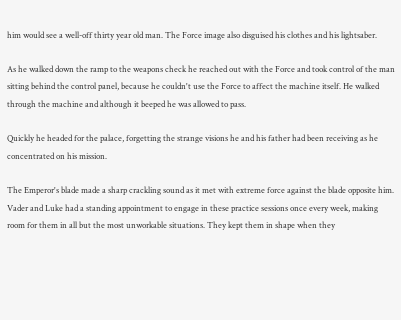him would see a well-off thirty year old man. The Force image also disguised his clothes and his lightsaber.

As he walked down the ramp to the weapons check he reached out with the Force and took control of the man sitting behind the control panel, because he couldn't use the Force to affect the machine itself. He walked through the machine and although it beeped he was allowed to pass.

Quickly he headed for the palace, forgetting the strange visions he and his father had been receiving as he concentrated on his mission.

The Emperor's blade made a sharp crackling sound as it met with extreme force against the blade opposite him. Vader and Luke had a standing appointment to engage in these practice sessions once every week, making room for them in all but the most unworkable situations. They kept them in shape when they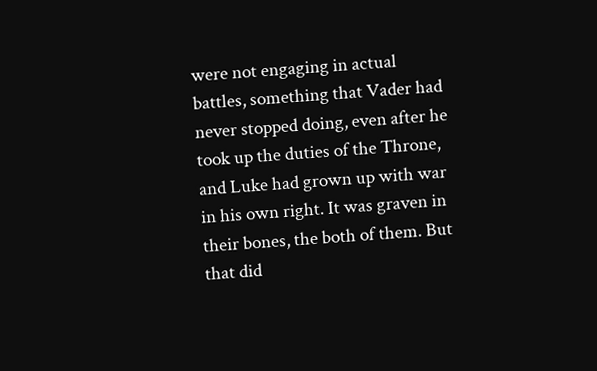were not engaging in actual battles, something that Vader had never stopped doing, even after he took up the duties of the Throne, and Luke had grown up with war in his own right. It was graven in their bones, the both of them. But that did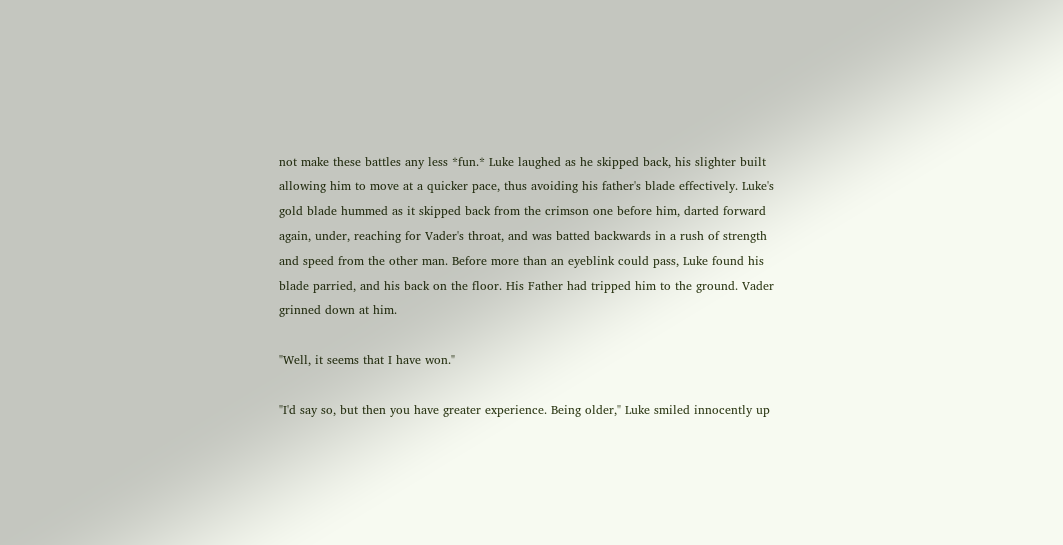not make these battles any less *fun.* Luke laughed as he skipped back, his slighter built allowing him to move at a quicker pace, thus avoiding his father's blade effectively. Luke's gold blade hummed as it skipped back from the crimson one before him, darted forward again, under, reaching for Vader's throat, and was batted backwards in a rush of strength and speed from the other man. Before more than an eyeblink could pass, Luke found his blade parried, and his back on the floor. His Father had tripped him to the ground. Vader grinned down at him.

"Well, it seems that I have won."

"I'd say so, but then you have greater experience. Being older," Luke smiled innocently up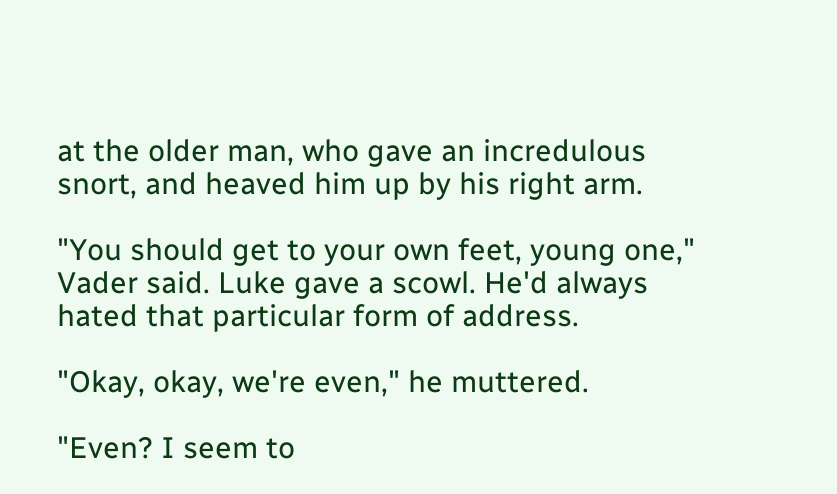at the older man, who gave an incredulous snort, and heaved him up by his right arm.

"You should get to your own feet, young one," Vader said. Luke gave a scowl. He'd always hated that particular form of address.

"Okay, okay, we're even," he muttered.

"Even? I seem to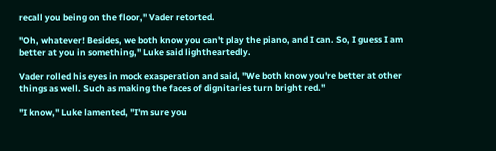recall you being on the floor," Vader retorted.

"Oh, whatever! Besides, we both know you can't play the piano, and I can. So, I guess I am better at you in something," Luke said lightheartedly.

Vader rolled his eyes in mock exasperation and said, "We both know you're better at other things as well. Such as making the faces of dignitaries turn bright red."

"I know," Luke lamented, "I'm sure you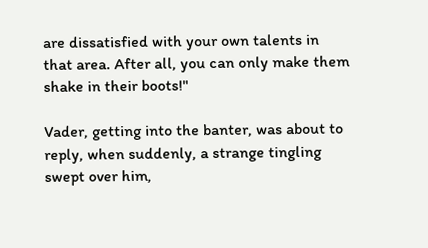are dissatisfied with your own talents in that area. After all, you can only make them shake in their boots!"

Vader, getting into the banter, was about to reply, when suddenly, a strange tingling swept over him,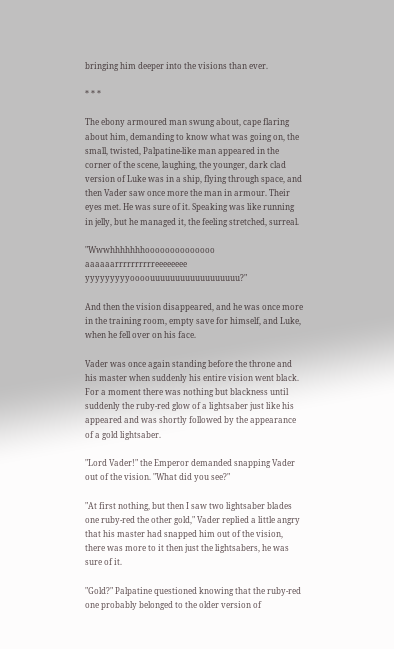bringing him deeper into the visions than ever.

* * *

The ebony armoured man swung about, cape flaring about him, demanding to know what was going on, the small, twisted, Palpatine-like man appeared in the corner of the scene, laughing, the younger, dark clad version of Luke was in a ship, flying through space, and then Vader saw once more the man in armour. Their eyes met. He was sure of it. Speaking was like running in jelly, but he managed it, the feeling stretched, surreal.

"Wwwhhhhhhhoooooooooooooo aaaaaarrrrrrrrrreeeeeeee yyyyyyyyyoooouuuuuuuuuuuuuuuuuu?"

And then the vision disappeared, and he was once more in the training room, empty save for himself, and Luke, when he fell over on his face.

Vader was once again standing before the throne and his master when suddenly his entire vision went black. For a moment there was nothing but blackness until suddenly the ruby-red glow of a lightsaber just like his appeared and was shortly followed by the appearance of a gold lightsaber.

"Lord Vader!" the Emperor demanded snapping Vader out of the vision. "What did you see?"

"At first nothing, but then I saw two lightsaber blades one ruby-red the other gold," Vader replied a little angry that his master had snapped him out of the vision, there was more to it then just the lightsabers, he was sure of it.

"Gold?" Palpatine questioned knowing that the ruby-red one probably belonged to the older version of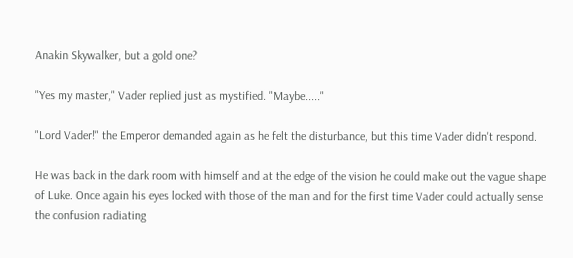Anakin Skywalker, but a gold one?

"Yes my master," Vader replied just as mystified. "Maybe....."

"Lord Vader!" the Emperor demanded again as he felt the disturbance, but this time Vader didn't respond.

He was back in the dark room with himself and at the edge of the vision he could make out the vague shape of Luke. Once again his eyes locked with those of the man and for the first time Vader could actually sense the confusion radiating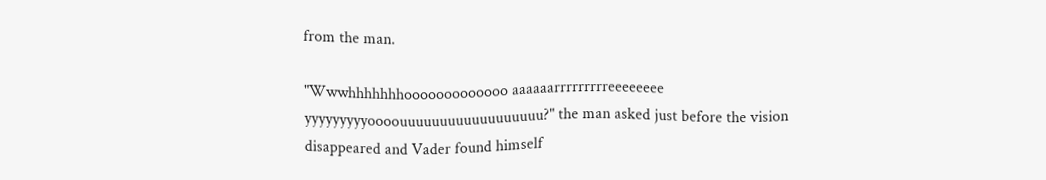from the man.

"Wwwhhhhhhhooooooooooooo aaaaaarrrrrrrrreeeeeeee yyyyyyyyyoooouuuuuuuuuuuuuuuuuu?" the man asked just before the vision disappeared and Vader found himself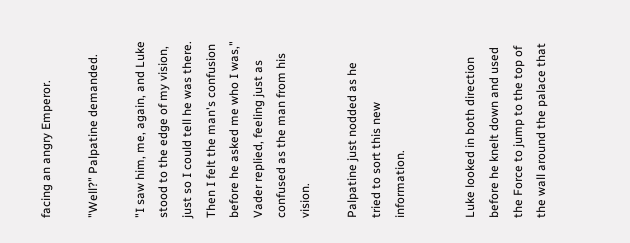facing an angry Emperor.

"Well?" Palpatine demanded.

"I saw him, me, again, and Luke stood to the edge of my vision, just so I could tell he was there. Then I felt the man's confusion before he asked me who I was," Vader replied, feeling just as confused as the man from his vision.

Palpatine just nodded as he tried to sort this new information.


Luke looked in both direction before he knelt down and used the Force to jump to the top of the wall around the palace that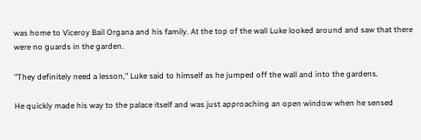was home to Viceroy Bail Organa and his family. At the top of the wall Luke looked around and saw that there were no guards in the garden.

"They definitely need a lesson," Luke said to himself as he jumped off the wall and into the gardens.

He quickly made his way to the palace itself and was just approaching an open window when he sensed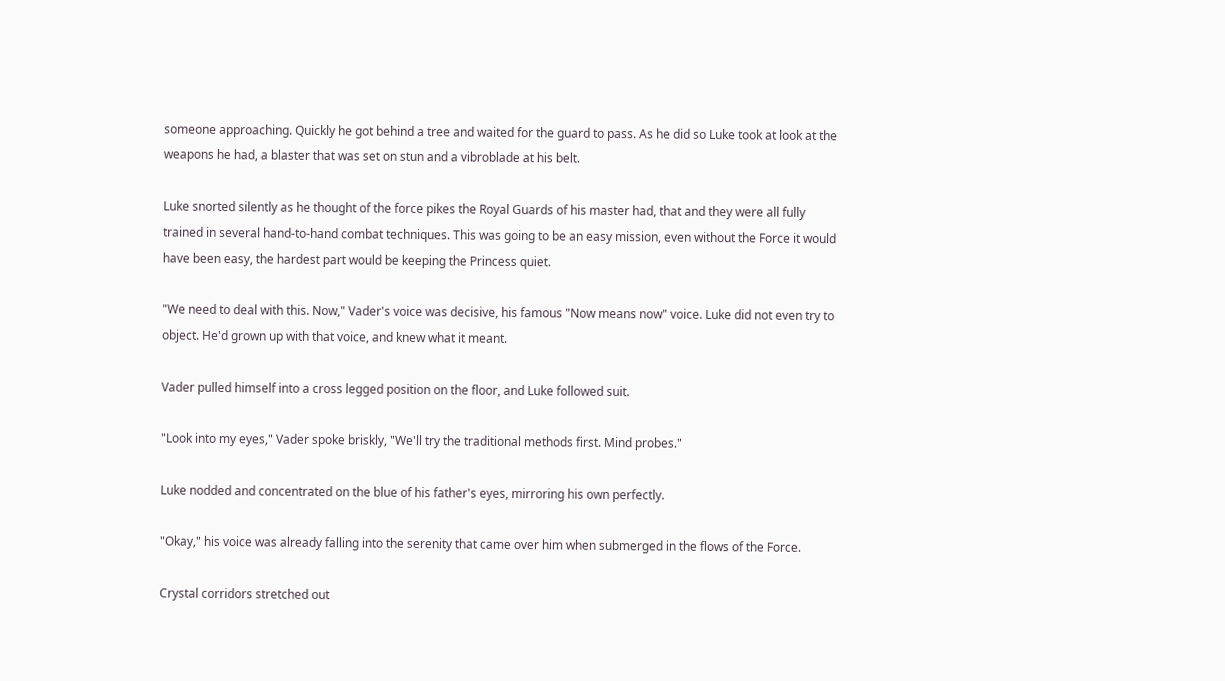someone approaching. Quickly he got behind a tree and waited for the guard to pass. As he did so Luke took at look at the weapons he had, a blaster that was set on stun and a vibroblade at his belt.

Luke snorted silently as he thought of the force pikes the Royal Guards of his master had, that and they were all fully trained in several hand-to-hand combat techniques. This was going to be an easy mission, even without the Force it would have been easy, the hardest part would be keeping the Princess quiet.

"We need to deal with this. Now," Vader's voice was decisive, his famous "Now means now" voice. Luke did not even try to object. He'd grown up with that voice, and knew what it meant.

Vader pulled himself into a cross legged position on the floor, and Luke followed suit.

"Look into my eyes," Vader spoke briskly, "We'll try the traditional methods first. Mind probes."

Luke nodded and concentrated on the blue of his father's eyes, mirroring his own perfectly.

"Okay," his voice was already falling into the serenity that came over him when submerged in the flows of the Force.

Crystal corridors stretched out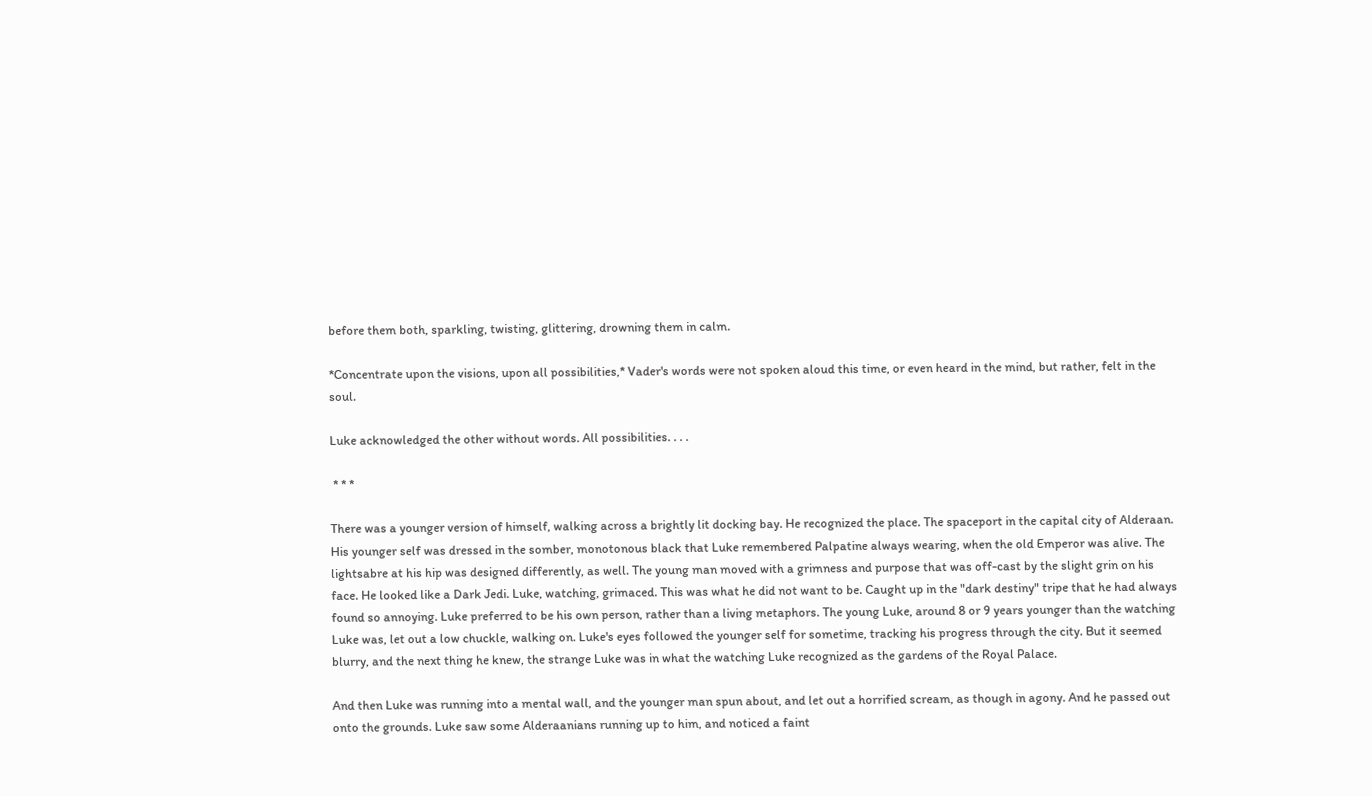before them both, sparkling, twisting, glittering, drowning them in calm.

*Concentrate upon the visions, upon all possibilities,* Vader's words were not spoken aloud this time, or even heard in the mind, but rather, felt in the soul.

Luke acknowledged the other without words. All possibilities. . . .

 * * *

There was a younger version of himself, walking across a brightly lit docking bay. He recognized the place. The spaceport in the capital city of Alderaan. His younger self was dressed in the somber, monotonous black that Luke remembered Palpatine always wearing, when the old Emperor was alive. The lightsabre at his hip was designed differently, as well. The young man moved with a grimness and purpose that was off-cast by the slight grin on his face. He looked like a Dark Jedi. Luke, watching, grimaced. This was what he did not want to be. Caught up in the "dark destiny" tripe that he had always found so annoying. Luke preferred to be his own person, rather than a living metaphors. The young Luke, around 8 or 9 years younger than the watching Luke was, let out a low chuckle, walking on. Luke's eyes followed the younger self for sometime, tracking his progress through the city. But it seemed blurry, and the next thing he knew, the strange Luke was in what the watching Luke recognized as the gardens of the Royal Palace.

And then Luke was running into a mental wall, and the younger man spun about, and let out a horrified scream, as though in agony. And he passed out onto the grounds. Luke saw some Alderaanians running up to him, and noticed a faint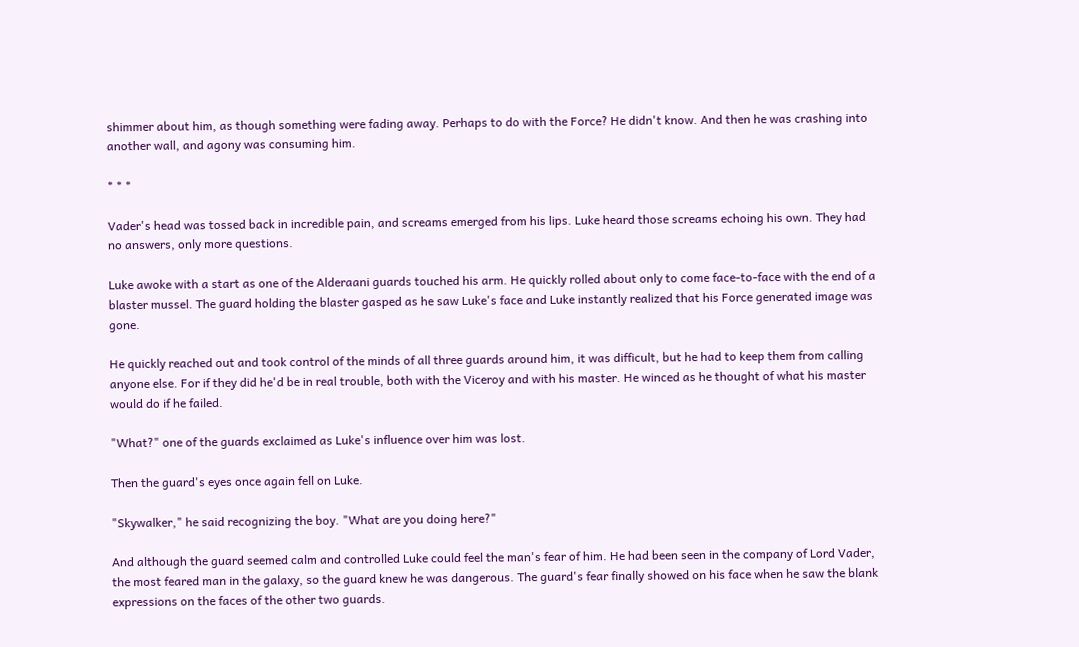shimmer about him, as though something were fading away. Perhaps to do with the Force? He didn't know. And then he was crashing into another wall, and agony was consuming him.

* * *

Vader's head was tossed back in incredible pain, and screams emerged from his lips. Luke heard those screams echoing his own. They had no answers, only more questions.

Luke awoke with a start as one of the Alderaani guards touched his arm. He quickly rolled about only to come face-to-face with the end of a blaster mussel. The guard holding the blaster gasped as he saw Luke's face and Luke instantly realized that his Force generated image was gone.

He quickly reached out and took control of the minds of all three guards around him, it was difficult, but he had to keep them from calling anyone else. For if they did he'd be in real trouble, both with the Viceroy and with his master. He winced as he thought of what his master would do if he failed.

"What?" one of the guards exclaimed as Luke's influence over him was lost.

Then the guard's eyes once again fell on Luke.

"Skywalker," he said recognizing the boy. "What are you doing here?"

And although the guard seemed calm and controlled Luke could feel the man's fear of him. He had been seen in the company of Lord Vader, the most feared man in the galaxy, so the guard knew he was dangerous. The guard's fear finally showed on his face when he saw the blank expressions on the faces of the other two guards.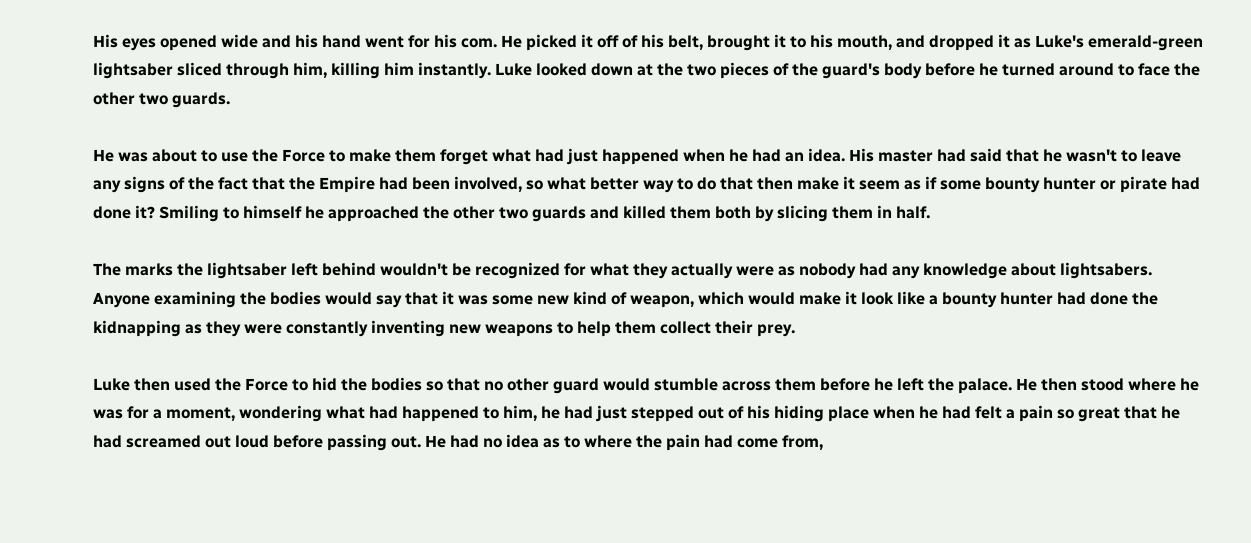His eyes opened wide and his hand went for his com. He picked it off of his belt, brought it to his mouth, and dropped it as Luke's emerald-green lightsaber sliced through him, killing him instantly. Luke looked down at the two pieces of the guard's body before he turned around to face the other two guards.

He was about to use the Force to make them forget what had just happened when he had an idea. His master had said that he wasn't to leave any signs of the fact that the Empire had been involved, so what better way to do that then make it seem as if some bounty hunter or pirate had done it? Smiling to himself he approached the other two guards and killed them both by slicing them in half.

The marks the lightsaber left behind wouldn't be recognized for what they actually were as nobody had any knowledge about lightsabers. Anyone examining the bodies would say that it was some new kind of weapon, which would make it look like a bounty hunter had done the kidnapping as they were constantly inventing new weapons to help them collect their prey.

Luke then used the Force to hid the bodies so that no other guard would stumble across them before he left the palace. He then stood where he was for a moment, wondering what had happened to him, he had just stepped out of his hiding place when he had felt a pain so great that he had screamed out loud before passing out. He had no idea as to where the pain had come from,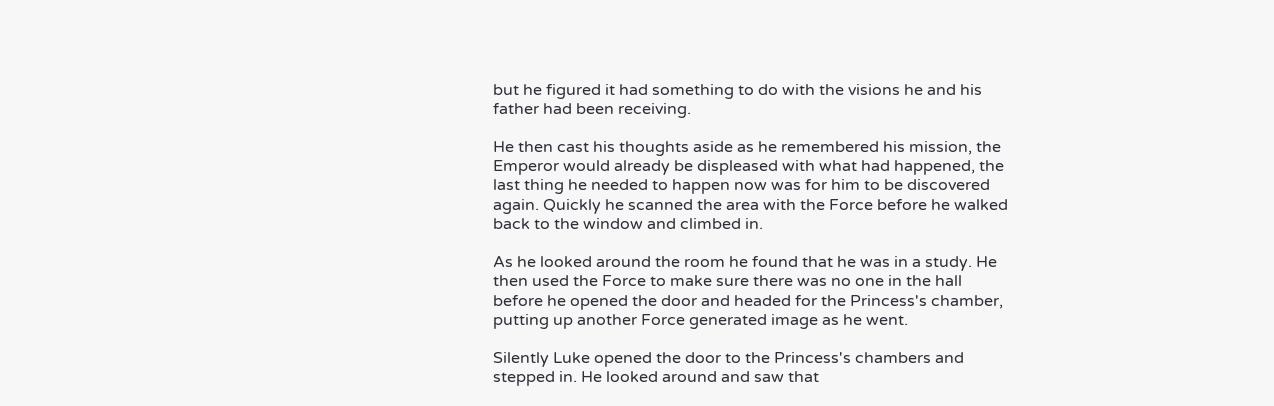but he figured it had something to do with the visions he and his father had been receiving.

He then cast his thoughts aside as he remembered his mission, the Emperor would already be displeased with what had happened, the last thing he needed to happen now was for him to be discovered again. Quickly he scanned the area with the Force before he walked back to the window and climbed in.

As he looked around the room he found that he was in a study. He then used the Force to make sure there was no one in the hall before he opened the door and headed for the Princess's chamber, putting up another Force generated image as he went.

Silently Luke opened the door to the Princess's chambers and stepped in. He looked around and saw that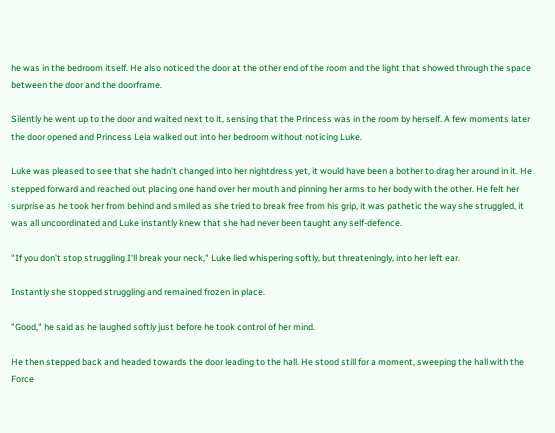he was in the bedroom itself. He also noticed the door at the other end of the room and the light that showed through the space between the door and the doorframe.

Silently he went up to the door and waited next to it, sensing that the Princess was in the room by herself. A few moments later the door opened and Princess Leia walked out into her bedroom without noticing Luke.

Luke was pleased to see that she hadn't changed into her nightdress yet, it would have been a bother to drag her around in it. He stepped forward and reached out placing one hand over her mouth and pinning her arms to her body with the other. He felt her surprise as he took her from behind and smiled as she tried to break free from his grip, it was pathetic the way she struggled, it was all uncoordinated and Luke instantly knew that she had never been taught any self-defence.

"If you don't stop struggling I'll break your neck," Luke lied whispering softly, but threateningly, into her left ear.

Instantly she stopped struggling and remained frozen in place.

"Good," he said as he laughed softly just before he took control of her mind.

He then stepped back and headed towards the door leading to the hall. He stood still for a moment, sweeping the hall with the Force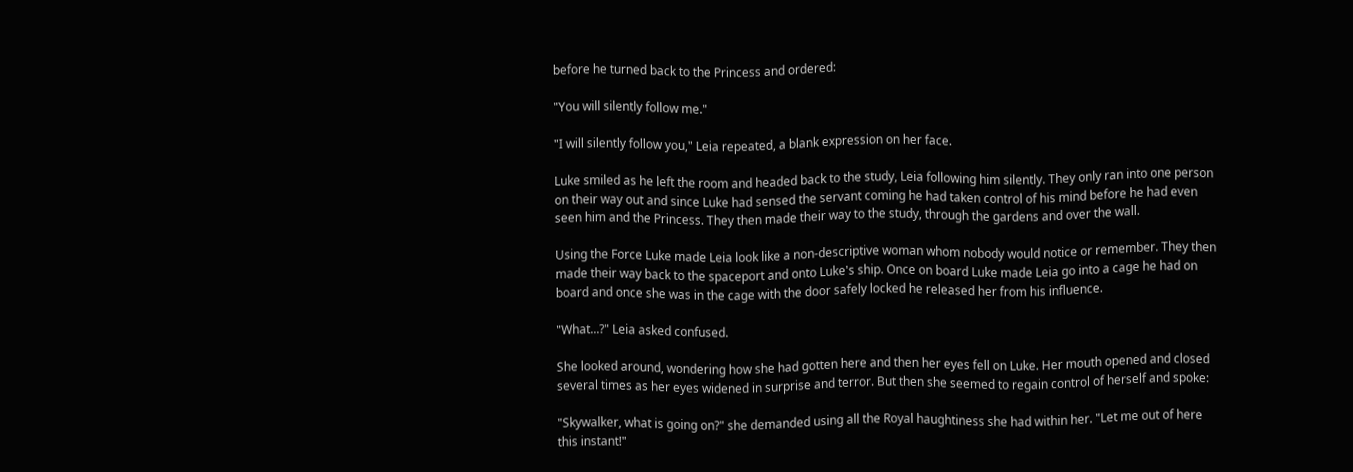before he turned back to the Princess and ordered:

"You will silently follow me."

"I will silently follow you," Leia repeated, a blank expression on her face.

Luke smiled as he left the room and headed back to the study, Leia following him silently. They only ran into one person on their way out and since Luke had sensed the servant coming he had taken control of his mind before he had even seen him and the Princess. They then made their way to the study, through the gardens and over the wall.

Using the Force Luke made Leia look like a non-descriptive woman whom nobody would notice or remember. They then made their way back to the spaceport and onto Luke's ship. Once on board Luke made Leia go into a cage he had on board and once she was in the cage with the door safely locked he released her from his influence.

"What...?" Leia asked confused.

She looked around, wondering how she had gotten here and then her eyes fell on Luke. Her mouth opened and closed several times as her eyes widened in surprise and terror. But then she seemed to regain control of herself and spoke:

"Skywalker, what is going on?" she demanded using all the Royal haughtiness she had within her. "Let me out of here this instant!"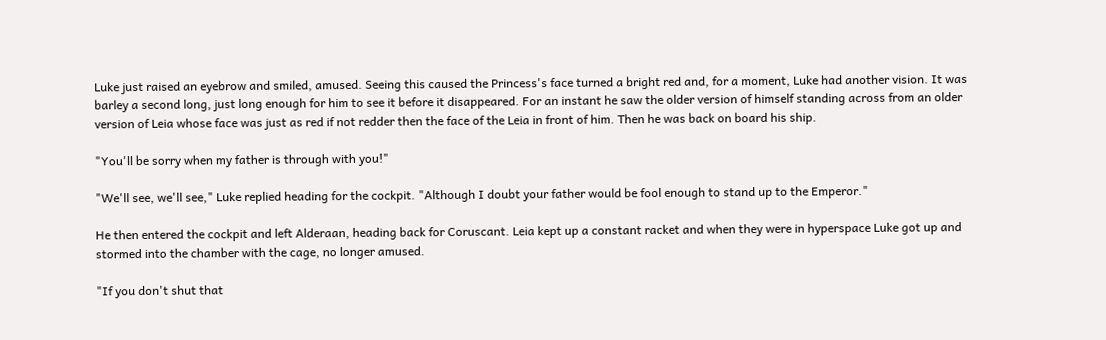Luke just raised an eyebrow and smiled, amused. Seeing this caused the Princess's face turned a bright red and, for a moment, Luke had another vision. It was barley a second long, just long enough for him to see it before it disappeared. For an instant he saw the older version of himself standing across from an older version of Leia whose face was just as red if not redder then the face of the Leia in front of him. Then he was back on board his ship.

"You'll be sorry when my father is through with you!"

"We'll see, we'll see," Luke replied heading for the cockpit. "Although I doubt your father would be fool enough to stand up to the Emperor."

He then entered the cockpit and left Alderaan, heading back for Coruscant. Leia kept up a constant racket and when they were in hyperspace Luke got up and stormed into the chamber with the cage, no longer amused.

"If you don't shut that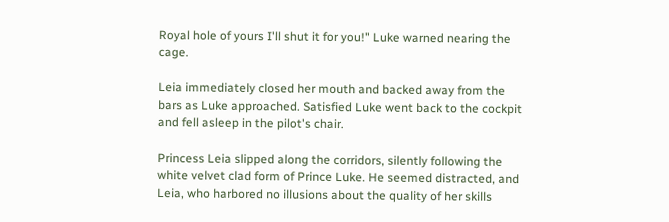Royal hole of yours I'll shut it for you!" Luke warned nearing the cage.

Leia immediately closed her mouth and backed away from the bars as Luke approached. Satisfied Luke went back to the cockpit and fell asleep in the pilot's chair.

Princess Leia slipped along the corridors, silently following the white velvet clad form of Prince Luke. He seemed distracted, and Leia, who harbored no illusions about the quality of her skills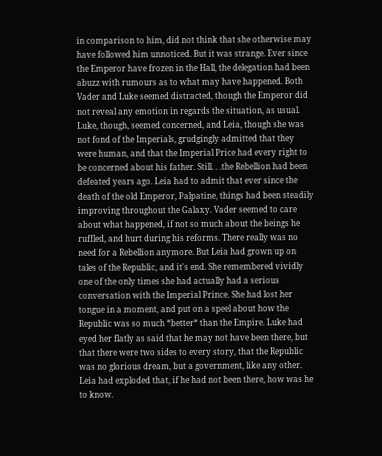in comparison to him, did not think that she otherwise may have followed him unnoticed. But it was strange. Ever since the Emperor have frozen in the Hall, the delegation had been abuzz with rumours as to what may have happened. Both Vader and Luke seemed distracted, though the Emperor did not reveal any emotion in regards the situation, as usual. Luke, though, seemed concerned, and Leia, though she was not fond of the Imperials, grudgingly admitted that they were human, and that the Imperial Price had every right to be concerned about his father. Still. . .the Rebellion had been defeated years ago. Leia had to admit that ever since the death of the old Emperor, Palpatine, things had been steadily improving throughout the Galaxy. Vader seemed to care about what happened, if not so much about the beings he ruffled, and hurt during his reforms. There really was no need for a Rebellion anymore. But Leia had grown up on tales of the Republic, and it's end. She remembered vividly one of the only times she had actually had a serious conversation with the Imperial Prince. She had lost her tongue in a moment, and put on a speel about how the Republic was so much *better* than the Empire. Luke had eyed her flatly as said that he may not have been there, but that there were two sides to every story, that the Republic was no glorious dream, but a government, like any other. Leia had exploded that, if he had not been there, how was he to know.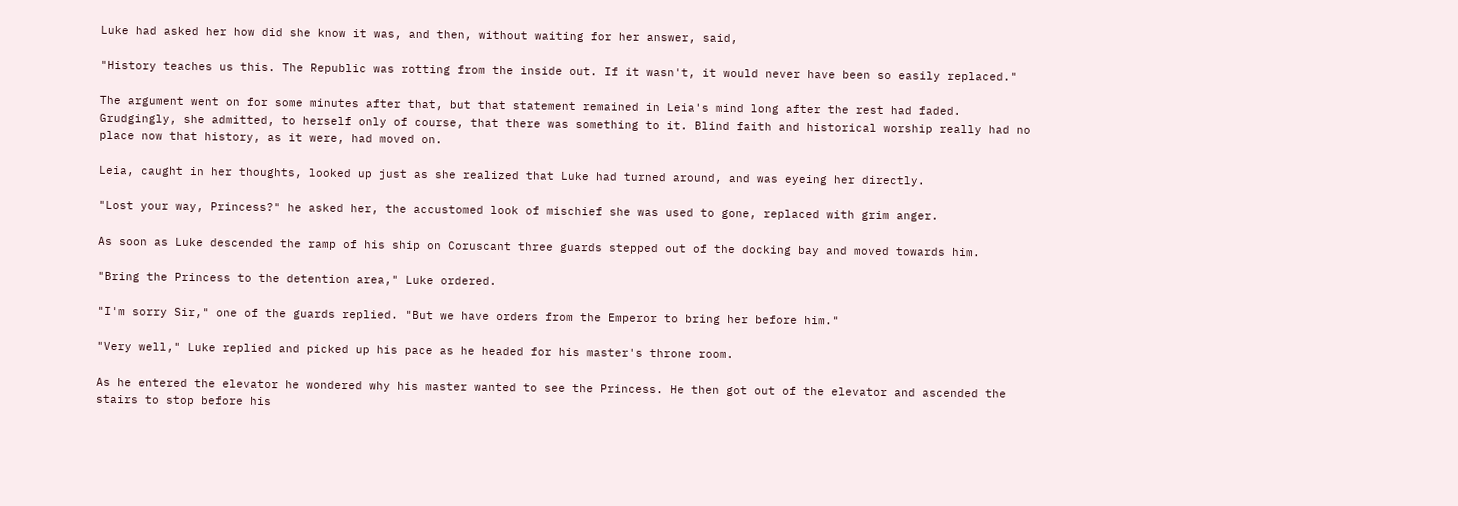Luke had asked her how did she know it was, and then, without waiting for her answer, said,

"History teaches us this. The Republic was rotting from the inside out. If it wasn't, it would never have been so easily replaced."

The argument went on for some minutes after that, but that statement remained in Leia's mind long after the rest had faded. Grudgingly, she admitted, to herself only of course, that there was something to it. Blind faith and historical worship really had no place now that history, as it were, had moved on.

Leia, caught in her thoughts, looked up just as she realized that Luke had turned around, and was eyeing her directly.

"Lost your way, Princess?" he asked her, the accustomed look of mischief she was used to gone, replaced with grim anger.

As soon as Luke descended the ramp of his ship on Coruscant three guards stepped out of the docking bay and moved towards him.

"Bring the Princess to the detention area," Luke ordered.

"I'm sorry Sir," one of the guards replied. "But we have orders from the Emperor to bring her before him."

"Very well," Luke replied and picked up his pace as he headed for his master's throne room.

As he entered the elevator he wondered why his master wanted to see the Princess. He then got out of the elevator and ascended the stairs to stop before his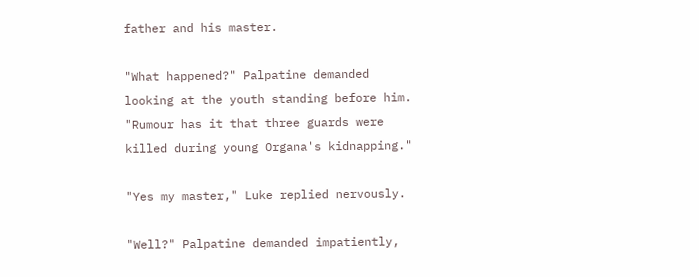father and his master.

"What happened?" Palpatine demanded looking at the youth standing before him. "Rumour has it that three guards were killed during young Organa's kidnapping."

"Yes my master," Luke replied nervously.

"Well?" Palpatine demanded impatiently,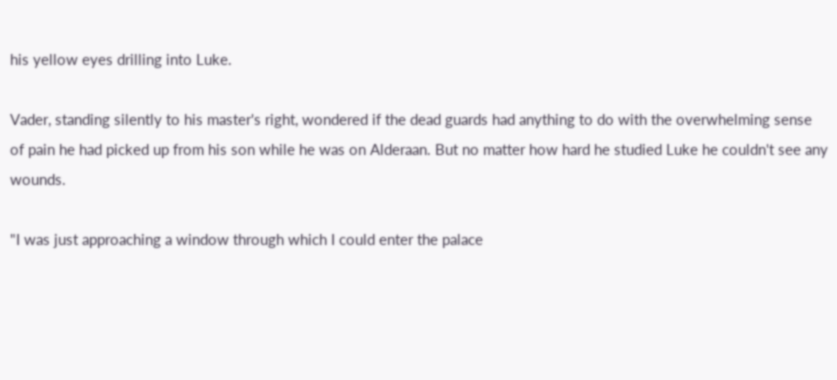his yellow eyes drilling into Luke.

Vader, standing silently to his master's right, wondered if the dead guards had anything to do with the overwhelming sense of pain he had picked up from his son while he was on Alderaan. But no matter how hard he studied Luke he couldn't see any wounds.

"I was just approaching a window through which I could enter the palace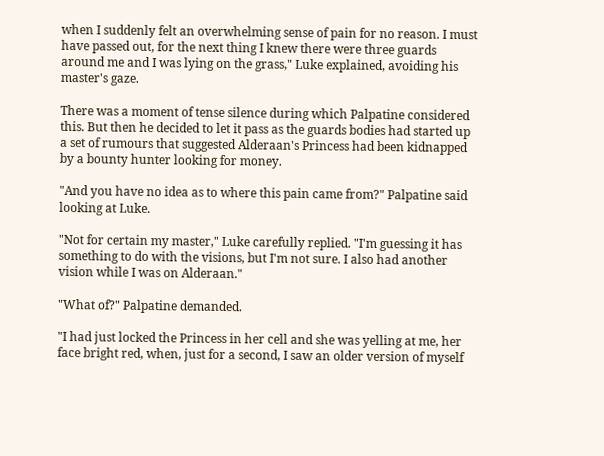when I suddenly felt an overwhelming sense of pain for no reason. I must have passed out, for the next thing I knew there were three guards around me and I was lying on the grass," Luke explained, avoiding his master's gaze.

There was a moment of tense silence during which Palpatine considered this. But then he decided to let it pass as the guards bodies had started up a set of rumours that suggested Alderaan's Princess had been kidnapped by a bounty hunter looking for money.

"And you have no idea as to where this pain came from?" Palpatine said looking at Luke.

"Not for certain my master," Luke carefully replied. "I'm guessing it has something to do with the visions, but I'm not sure. I also had another vision while I was on Alderaan."

"What of?" Palpatine demanded.

"I had just locked the Princess in her cell and she was yelling at me, her face bright red, when, just for a second, I saw an older version of myself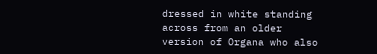dressed in white standing across from an older version of Organa who also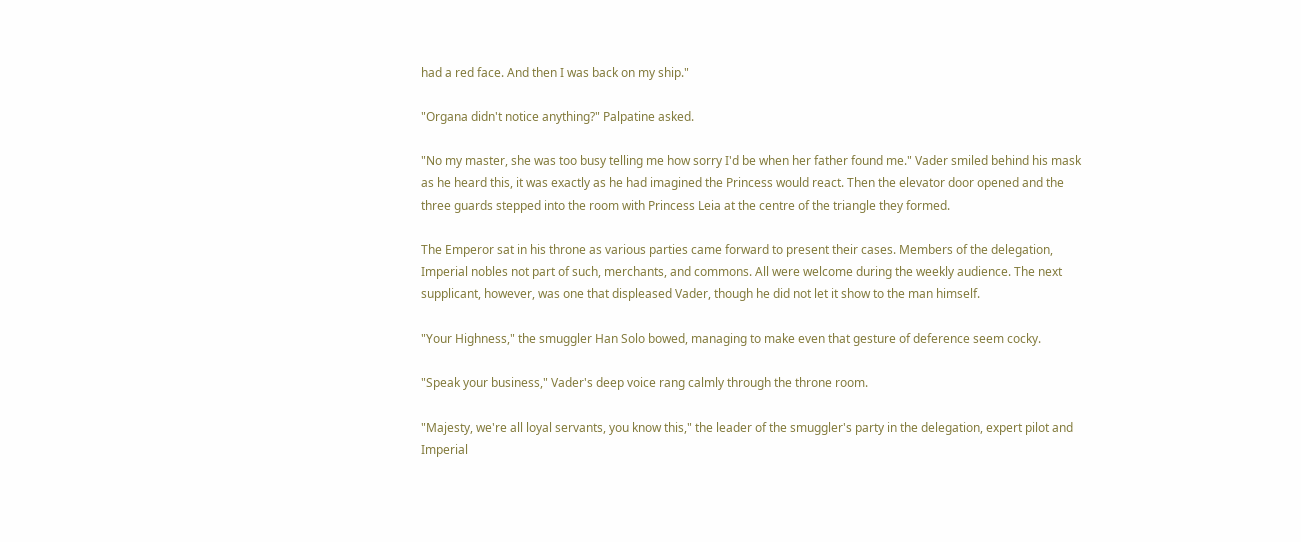had a red face. And then I was back on my ship."

"Organa didn't notice anything?" Palpatine asked.

"No my master, she was too busy telling me how sorry I'd be when her father found me." Vader smiled behind his mask as he heard this, it was exactly as he had imagined the Princess would react. Then the elevator door opened and the three guards stepped into the room with Princess Leia at the centre of the triangle they formed.

The Emperor sat in his throne as various parties came forward to present their cases. Members of the delegation, Imperial nobles not part of such, merchants, and commons. All were welcome during the weekly audience. The next supplicant, however, was one that displeased Vader, though he did not let it show to the man himself.

"Your Highness," the smuggler Han Solo bowed, managing to make even that gesture of deference seem cocky.

"Speak your business," Vader's deep voice rang calmly through the throne room.

"Majesty, we're all loyal servants, you know this," the leader of the smuggler's party in the delegation, expert pilot and Imperial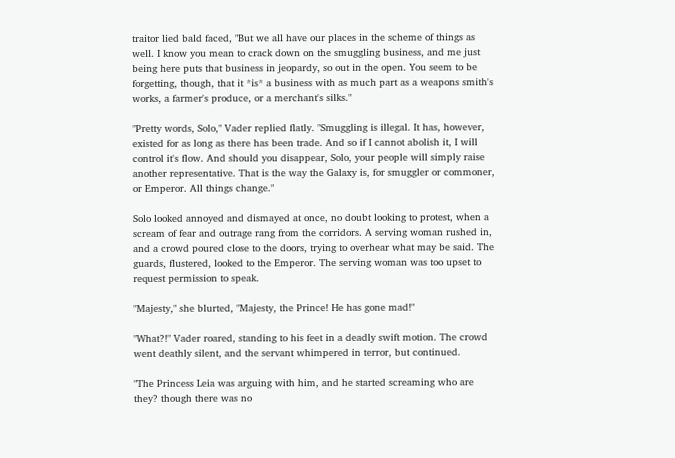traitor lied bald faced, "But we all have our places in the scheme of things as well. I know you mean to crack down on the smuggling business, and me just being here puts that business in jeopardy, so out in the open. You seem to be forgetting, though, that it *is* a business with as much part as a weapons smith's works, a farmer's produce, or a merchant's silks."

"Pretty words, Solo," Vader replied flatly. "Smuggling is illegal. It has, however, existed for as long as there has been trade. And so if I cannot abolish it, I will control it's flow. And should you disappear, Solo, your people will simply raise another representative. That is the way the Galaxy is, for smuggler or commoner, or Emperor. All things change."

Solo looked annoyed and dismayed at once, no doubt looking to protest, when a scream of fear and outrage rang from the corridors. A serving woman rushed in, and a crowd poured close to the doors, trying to overhear what may be said. The guards, flustered, looked to the Emperor. The serving woman was too upset to request permission to speak.

"Majesty," she blurted, "Majesty, the Prince! He has gone mad!"

"What?!" Vader roared, standing to his feet in a deadly swift motion. The crowd went deathly silent, and the servant whimpered in terror, but continued.

"The Princess Leia was arguing with him, and he started screaming who are they? though there was no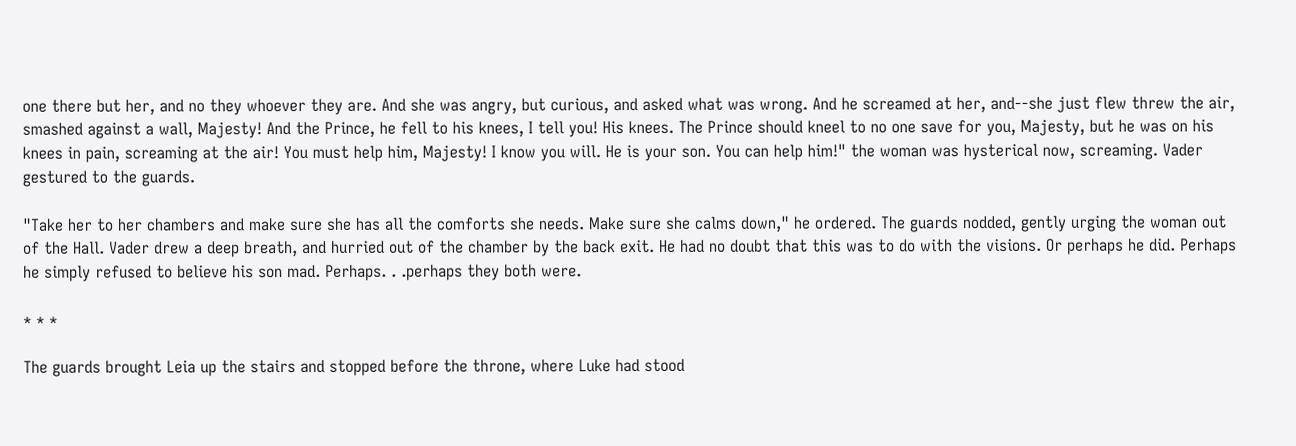one there but her, and no they whoever they are. And she was angry, but curious, and asked what was wrong. And he screamed at her, and--she just flew threw the air, smashed against a wall, Majesty! And the Prince, he fell to his knees, I tell you! His knees. The Prince should kneel to no one save for you, Majesty, but he was on his knees in pain, screaming at the air! You must help him, Majesty! I know you will. He is your son. You can help him!" the woman was hysterical now, screaming. Vader gestured to the guards.

"Take her to her chambers and make sure she has all the comforts she needs. Make sure she calms down," he ordered. The guards nodded, gently urging the woman out of the Hall. Vader drew a deep breath, and hurried out of the chamber by the back exit. He had no doubt that this was to do with the visions. Or perhaps he did. Perhaps he simply refused to believe his son mad. Perhaps. . .perhaps they both were.

* * *

The guards brought Leia up the stairs and stopped before the throne, where Luke had stood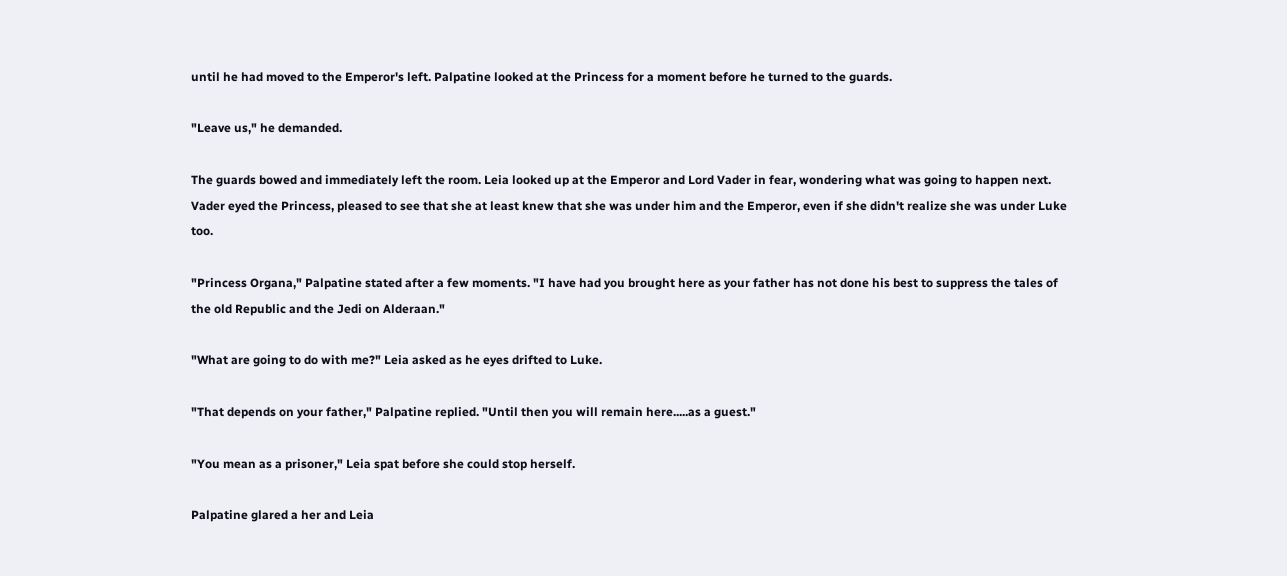until he had moved to the Emperor's left. Palpatine looked at the Princess for a moment before he turned to the guards.

"Leave us," he demanded.

The guards bowed and immediately left the room. Leia looked up at the Emperor and Lord Vader in fear, wondering what was going to happen next. Vader eyed the Princess, pleased to see that she at least knew that she was under him and the Emperor, even if she didn't realize she was under Luke too.

"Princess Organa," Palpatine stated after a few moments. "I have had you brought here as your father has not done his best to suppress the tales of the old Republic and the Jedi on Alderaan."

"What are going to do with me?" Leia asked as he eyes drifted to Luke.

"That depends on your father," Palpatine replied. "Until then you will remain here.....as a guest."

"You mean as a prisoner," Leia spat before she could stop herself.

Palpatine glared a her and Leia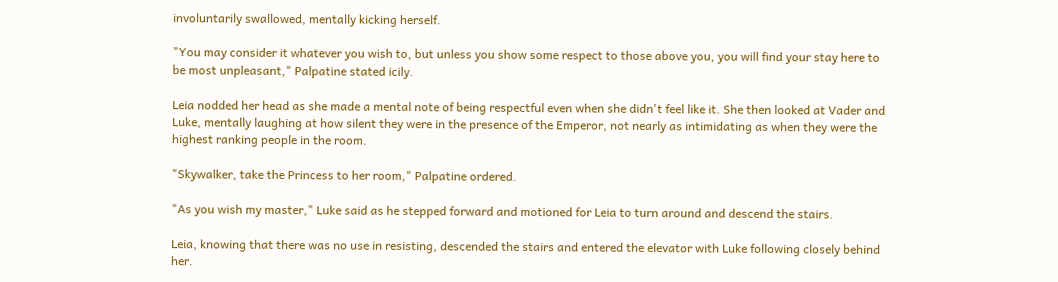involuntarily swallowed, mentally kicking herself.

"You may consider it whatever you wish to, but unless you show some respect to those above you, you will find your stay here to be most unpleasant," Palpatine stated icily.

Leia nodded her head as she made a mental note of being respectful even when she didn't feel like it. She then looked at Vader and Luke, mentally laughing at how silent they were in the presence of the Emperor, not nearly as intimidating as when they were the highest ranking people in the room.

"Skywalker, take the Princess to her room," Palpatine ordered.

"As you wish my master," Luke said as he stepped forward and motioned for Leia to turn around and descend the stairs.

Leia, knowing that there was no use in resisting, descended the stairs and entered the elevator with Luke following closely behind her.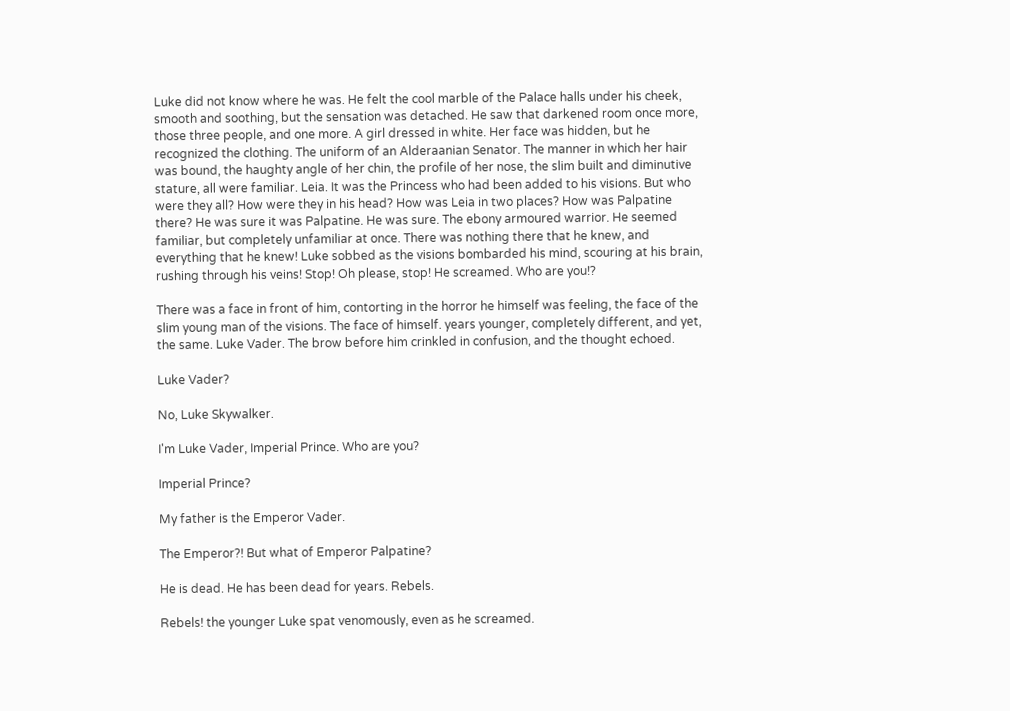Luke did not know where he was. He felt the cool marble of the Palace halls under his cheek, smooth and soothing, but the sensation was detached. He saw that darkened room once more, those three people, and one more. A girl dressed in white. Her face was hidden, but he recognized the clothing. The uniform of an Alderaanian Senator. The manner in which her hair was bound, the haughty angle of her chin, the profile of her nose, the slim built and diminutive stature, all were familiar. Leia. It was the Princess who had been added to his visions. But who were they all? How were they in his head? How was Leia in two places? How was Palpatine there? He was sure it was Palpatine. He was sure. The ebony armoured warrior. He seemed familiar, but completely unfamiliar at once. There was nothing there that he knew, and everything that he knew! Luke sobbed as the visions bombarded his mind, scouring at his brain, rushing through his veins! Stop! Oh please, stop! He screamed. Who are you!?

There was a face in front of him, contorting in the horror he himself was feeling, the face of the slim young man of the visions. The face of himself. years younger, completely different, and yet, the same. Luke Vader. The brow before him crinkled in confusion, and the thought echoed.

Luke Vader?

No, Luke Skywalker.

I'm Luke Vader, Imperial Prince. Who are you?

Imperial Prince?

My father is the Emperor Vader.

The Emperor?! But what of Emperor Palpatine?

He is dead. He has been dead for years. Rebels.

Rebels! the younger Luke spat venomously, even as he screamed.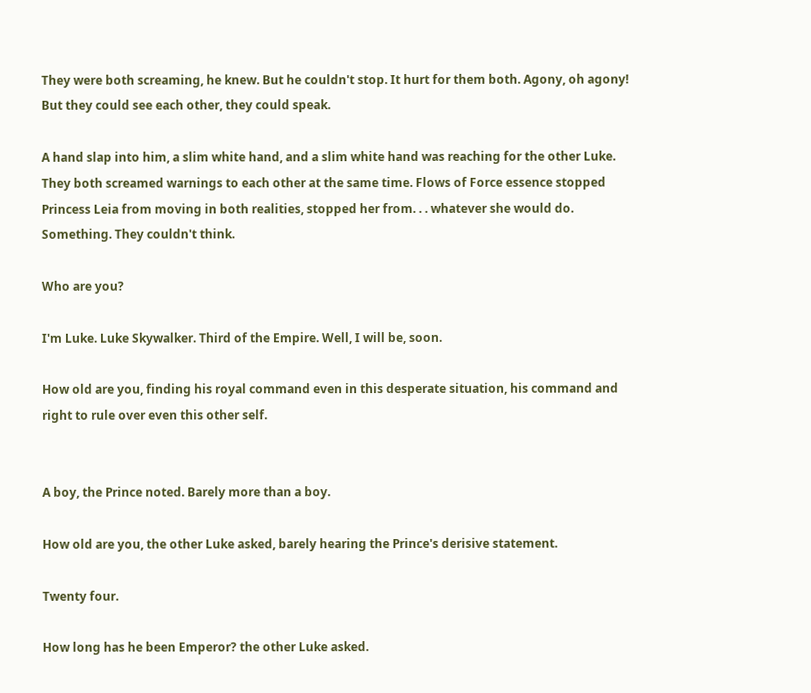They were both screaming, he knew. But he couldn't stop. It hurt for them both. Agony, oh agony! But they could see each other, they could speak.

A hand slap into him, a slim white hand, and a slim white hand was reaching for the other Luke. They both screamed warnings to each other at the same time. Flows of Force essence stopped Princess Leia from moving in both realities, stopped her from. . . whatever she would do. Something. They couldn't think.

Who are you?

I'm Luke. Luke Skywalker. Third of the Empire. Well, I will be, soon.

How old are you, finding his royal command even in this desperate situation, his command and right to rule over even this other self.


A boy, the Prince noted. Barely more than a boy.

How old are you, the other Luke asked, barely hearing the Prince's derisive statement.

Twenty four.

How long has he been Emperor? the other Luke asked.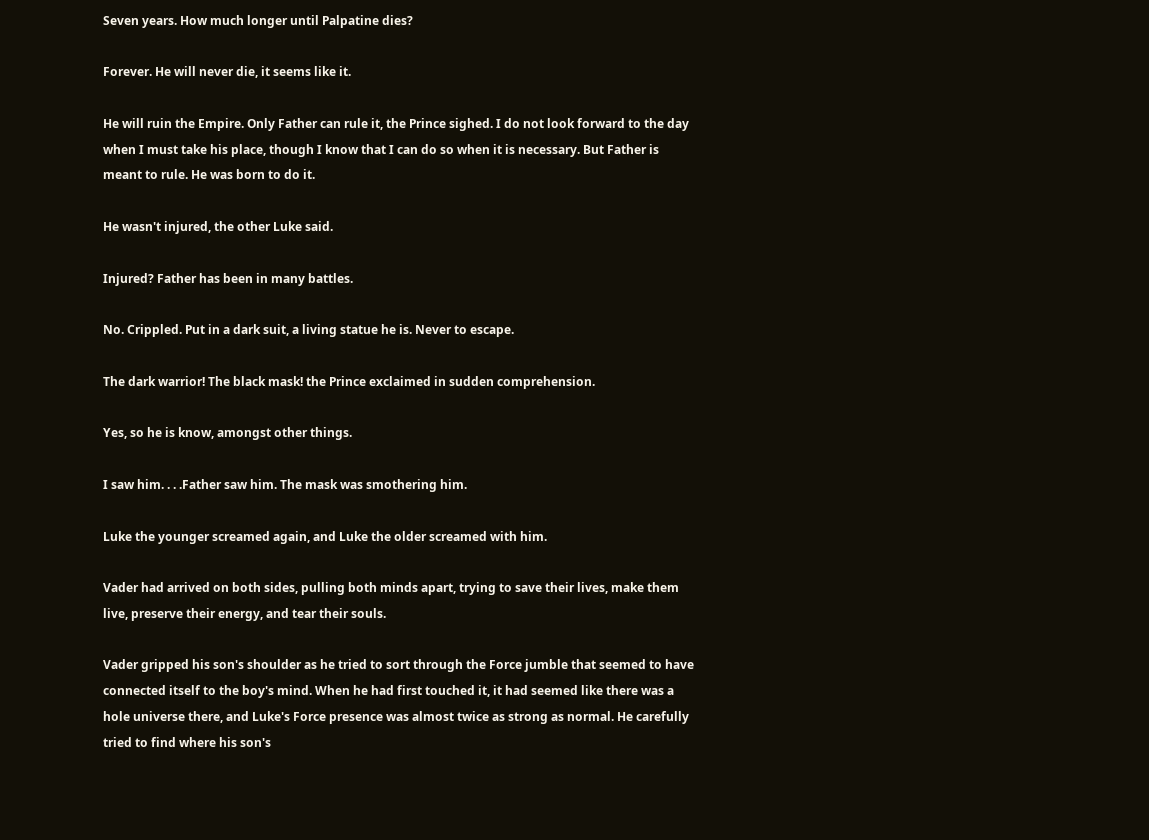Seven years. How much longer until Palpatine dies?

Forever. He will never die, it seems like it.

He will ruin the Empire. Only Father can rule it, the Prince sighed. I do not look forward to the day when I must take his place, though I know that I can do so when it is necessary. But Father is meant to rule. He was born to do it.

He wasn't injured, the other Luke said.

Injured? Father has been in many battles.

No. Crippled. Put in a dark suit, a living statue he is. Never to escape.

The dark warrior! The black mask! the Prince exclaimed in sudden comprehension.

Yes, so he is know, amongst other things.

I saw him. . . .Father saw him. The mask was smothering him.

Luke the younger screamed again, and Luke the older screamed with him.

Vader had arrived on both sides, pulling both minds apart, trying to save their lives, make them live, preserve their energy, and tear their souls.

Vader gripped his son's shoulder as he tried to sort through the Force jumble that seemed to have connected itself to the boy's mind. When he had first touched it, it had seemed like there was a hole universe there, and Luke's Force presence was almost twice as strong as normal. He carefully tried to find where his son's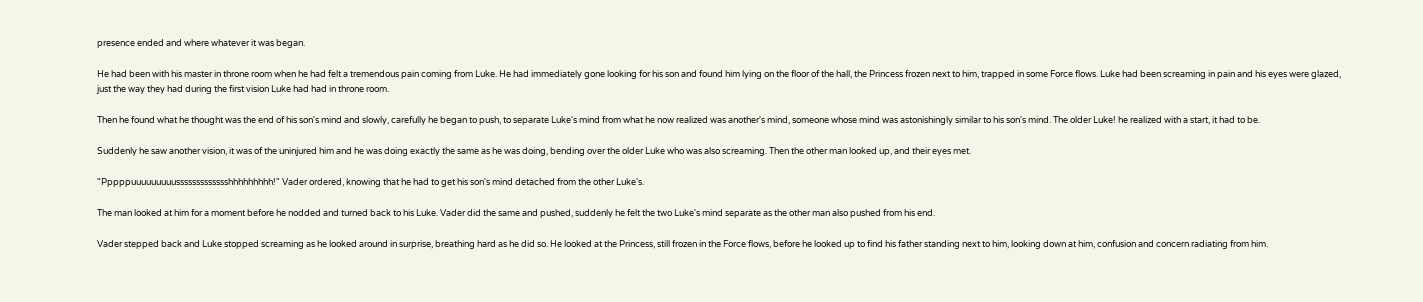presence ended and where whatever it was began.

He had been with his master in throne room when he had felt a tremendous pain coming from Luke. He had immediately gone looking for his son and found him lying on the floor of the hall, the Princess frozen next to him, trapped in some Force flows. Luke had been screaming in pain and his eyes were glazed, just the way they had during the first vision Luke had had in throne room.

Then he found what he thought was the end of his son's mind and slowly, carefully he began to push, to separate Luke's mind from what he now realized was another's mind, someone whose mind was astonishingly similar to his son's mind. The older Luke! he realized with a start, it had to be.

Suddenly he saw another vision, it was of the uninjured him and he was doing exactly the same as he was doing, bending over the older Luke who was also screaming. Then the other man looked up, and their eyes met.

"Pppppuuuuuuuuussssssssssssshhhhhhhhh!" Vader ordered, knowing that he had to get his son's mind detached from the other Luke's.

The man looked at him for a moment before he nodded and turned back to his Luke. Vader did the same and pushed, suddenly he felt the two Luke's mind separate as the other man also pushed from his end.

Vader stepped back and Luke stopped screaming as he looked around in surprise, breathing hard as he did so. He looked at the Princess, still frozen in the Force flows, before he looked up to find his father standing next to him, looking down at him, confusion and concern radiating from him.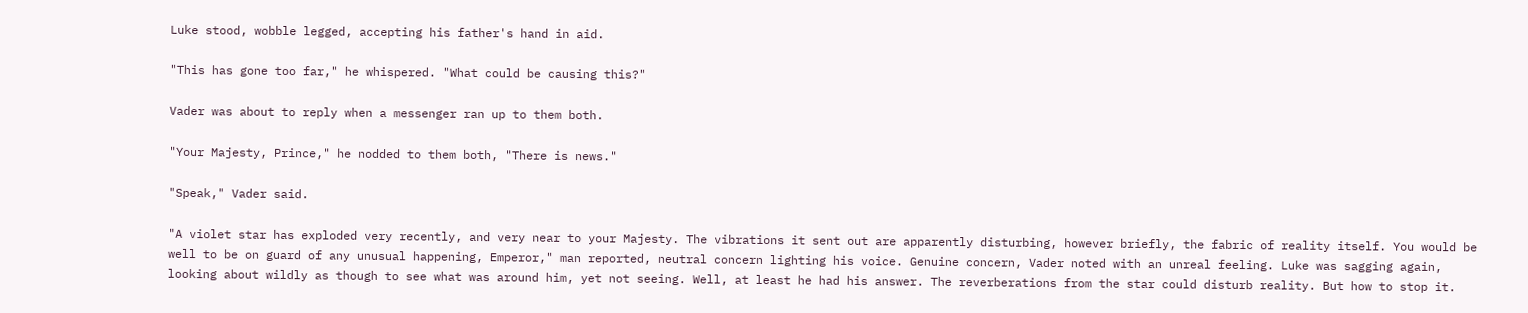Luke stood, wobble legged, accepting his father's hand in aid.

"This has gone too far," he whispered. "What could be causing this?"

Vader was about to reply when a messenger ran up to them both.

"Your Majesty, Prince," he nodded to them both, "There is news."

"Speak," Vader said.

"A violet star has exploded very recently, and very near to your Majesty. The vibrations it sent out are apparently disturbing, however briefly, the fabric of reality itself. You would be well to be on guard of any unusual happening, Emperor," man reported, neutral concern lighting his voice. Genuine concern, Vader noted with an unreal feeling. Luke was sagging again, looking about wildly as though to see what was around him, yet not seeing. Well, at least he had his answer. The reverberations from the star could disturb reality. But how to stop it.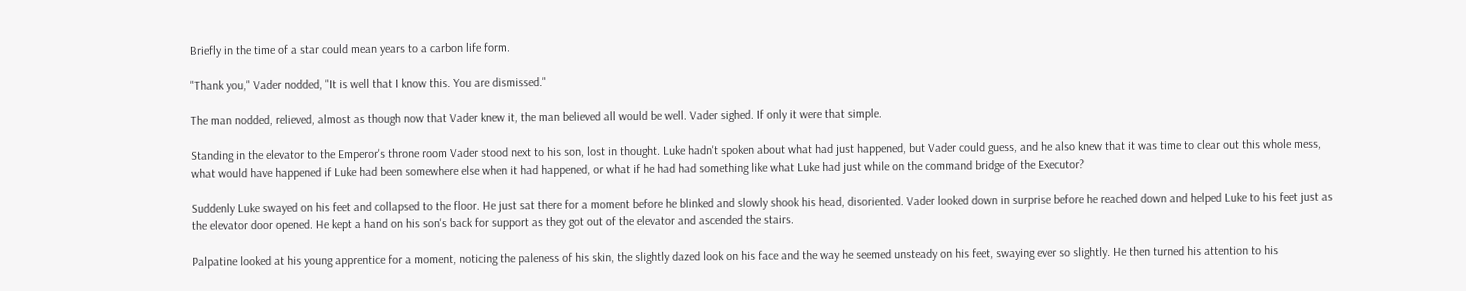Briefly in the time of a star could mean years to a carbon life form.

"Thank you," Vader nodded, "It is well that I know this. You are dismissed."

The man nodded, relieved, almost as though now that Vader knew it, the man believed all would be well. Vader sighed. If only it were that simple.

Standing in the elevator to the Emperor's throne room Vader stood next to his son, lost in thought. Luke hadn't spoken about what had just happened, but Vader could guess, and he also knew that it was time to clear out this whole mess, what would have happened if Luke had been somewhere else when it had happened, or what if he had had something like what Luke had just while on the command bridge of the Executor?

Suddenly Luke swayed on his feet and collapsed to the floor. He just sat there for a moment before he blinked and slowly shook his head, disoriented. Vader looked down in surprise before he reached down and helped Luke to his feet just as the elevator door opened. He kept a hand on his son's back for support as they got out of the elevator and ascended the stairs.

Palpatine looked at his young apprentice for a moment, noticing the paleness of his skin, the slightly dazed look on his face and the way he seemed unsteady on his feet, swaying ever so slightly. He then turned his attention to his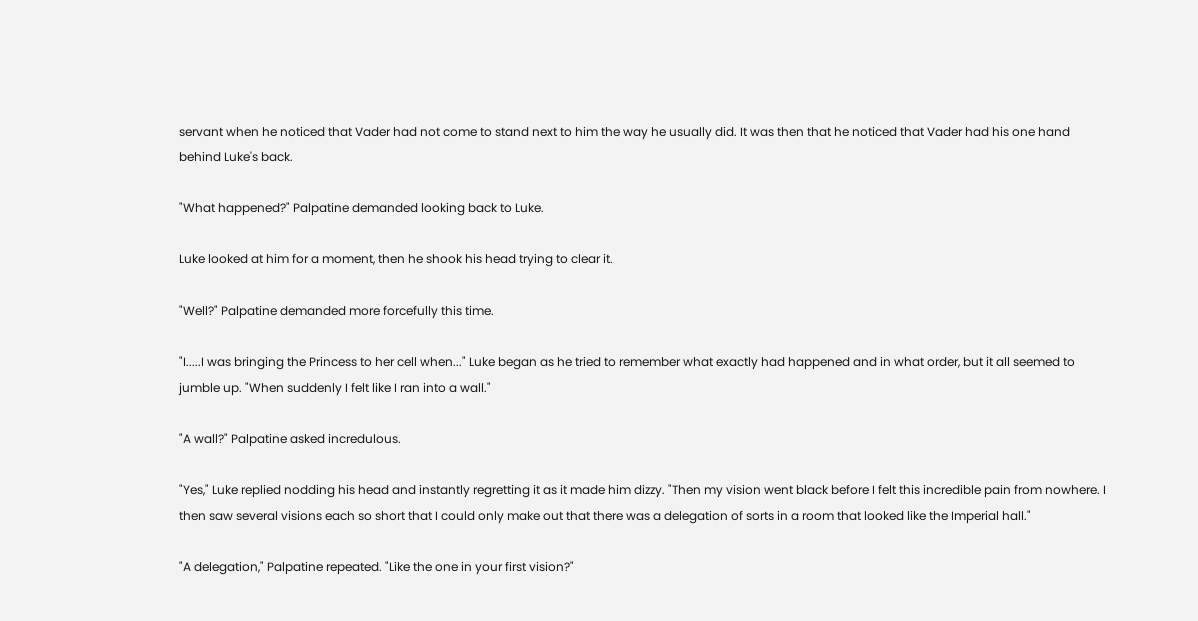servant when he noticed that Vader had not come to stand next to him the way he usually did. It was then that he noticed that Vader had his one hand behind Luke's back.

"What happened?" Palpatine demanded looking back to Luke.

Luke looked at him for a moment, then he shook his head trying to clear it.

"Well?" Palpatine demanded more forcefully this time.

"I.....I was bringing the Princess to her cell when..." Luke began as he tried to remember what exactly had happened and in what order, but it all seemed to jumble up. "When suddenly I felt like I ran into a wall."

"A wall?" Palpatine asked incredulous.

"Yes," Luke replied nodding his head and instantly regretting it as it made him dizzy. "Then my vision went black before I felt this incredible pain from nowhere. I then saw several visions each so short that I could only make out that there was a delegation of sorts in a room that looked like the Imperial hall."

"A delegation," Palpatine repeated. "Like the one in your first vision?"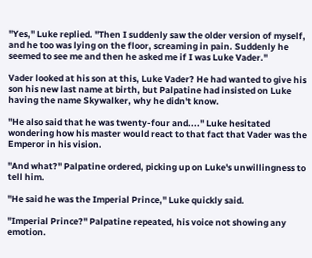"Yes," Luke replied. "Then I suddenly saw the older version of myself, and he too was lying on the floor, screaming in pain. Suddenly he seemed to see me and then he asked me if I was Luke Vader."

Vader looked at his son at this, Luke Vader? He had wanted to give his son his new last name at birth, but Palpatine had insisted on Luke having the name Skywalker, why he didn't know.

"He also said that he was twenty-four and...." Luke hesitated wondering how his master would react to that fact that Vader was the Emperor in his vision.

"And what?" Palpatine ordered, picking up on Luke's unwillingness to tell him.

"He said he was the Imperial Prince," Luke quickly said.

"Imperial Prince?" Palpatine repeated, his voice not showing any emotion.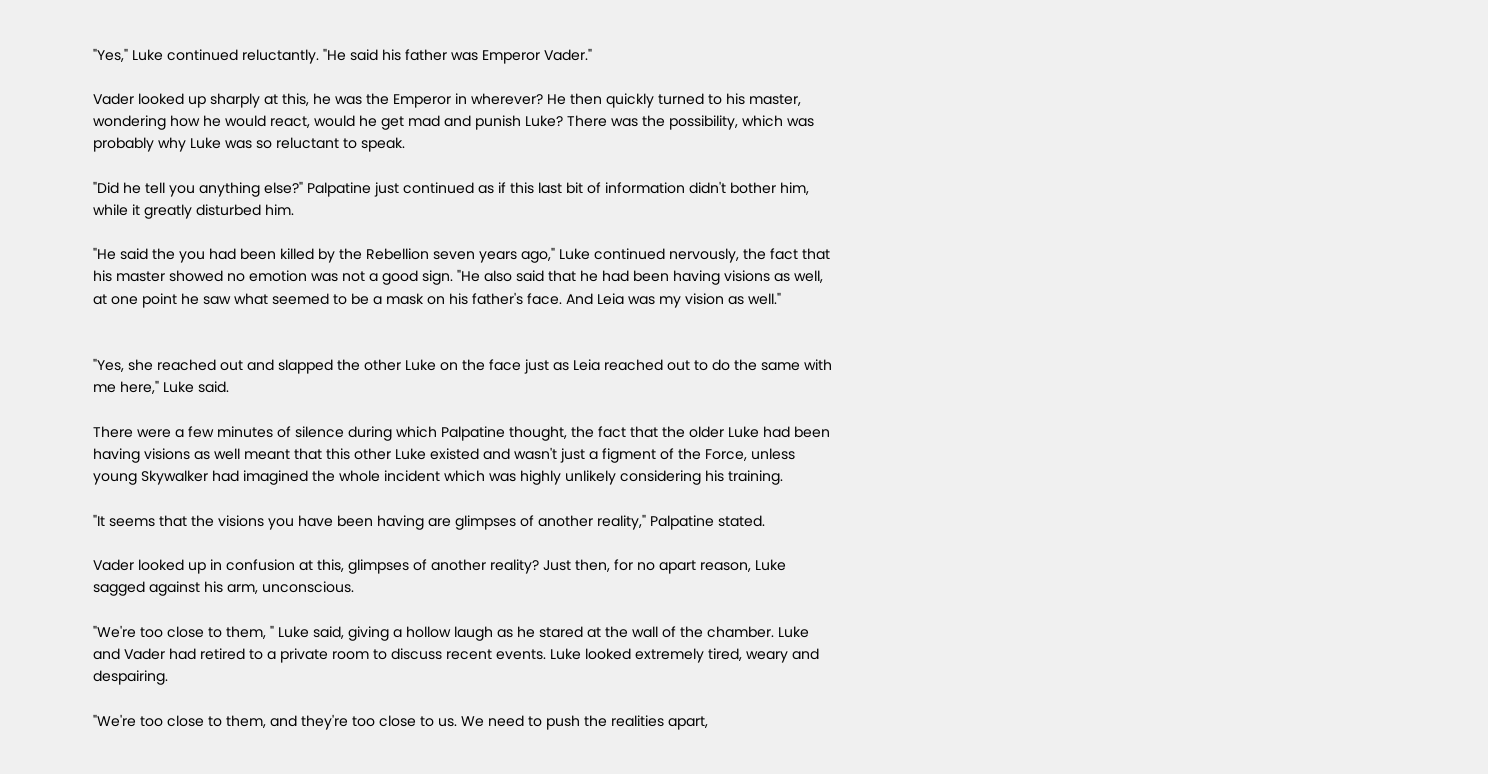"Yes," Luke continued reluctantly. "He said his father was Emperor Vader."

Vader looked up sharply at this, he was the Emperor in wherever? He then quickly turned to his master, wondering how he would react, would he get mad and punish Luke? There was the possibility, which was probably why Luke was so reluctant to speak.

"Did he tell you anything else?" Palpatine just continued as if this last bit of information didn't bother him, while it greatly disturbed him.

"He said the you had been killed by the Rebellion seven years ago," Luke continued nervously, the fact that his master showed no emotion was not a good sign. "He also said that he had been having visions as well, at one point he saw what seemed to be a mask on his father's face. And Leia was my vision as well."


"Yes, she reached out and slapped the other Luke on the face just as Leia reached out to do the same with me here," Luke said.

There were a few minutes of silence during which Palpatine thought, the fact that the older Luke had been having visions as well meant that this other Luke existed and wasn't just a figment of the Force, unless young Skywalker had imagined the whole incident which was highly unlikely considering his training.

"It seems that the visions you have been having are glimpses of another reality," Palpatine stated.

Vader looked up in confusion at this, glimpses of another reality? Just then, for no apart reason, Luke sagged against his arm, unconscious.

"We're too close to them, " Luke said, giving a hollow laugh as he stared at the wall of the chamber. Luke and Vader had retired to a private room to discuss recent events. Luke looked extremely tired, weary and despairing.

"We're too close to them, and they're too close to us. We need to push the realities apart,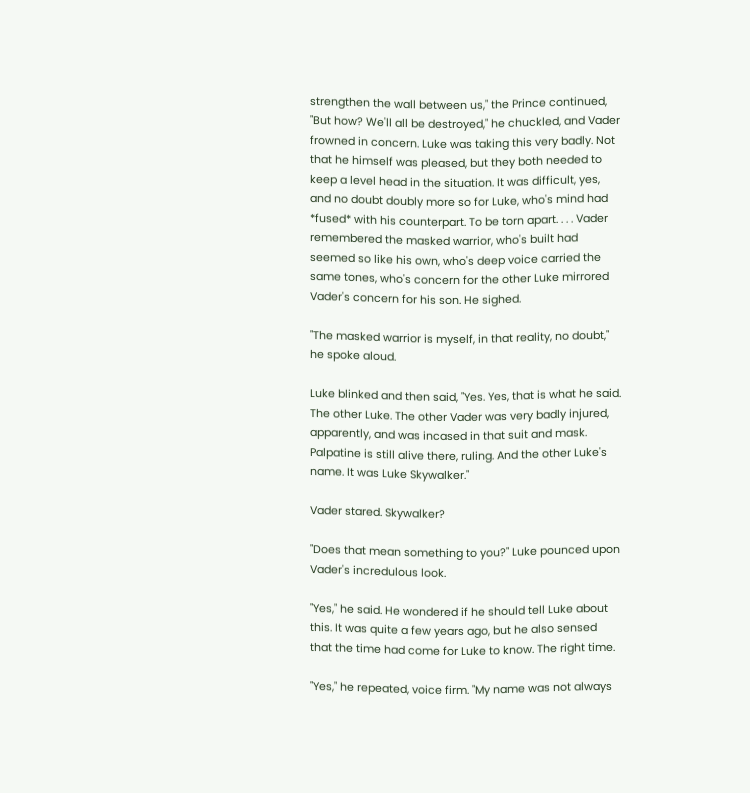strengthen the wall between us," the Prince continued, "But how? We'll all be destroyed," he chuckled, and Vader frowned in concern. Luke was taking this very badly. Not that he himself was pleased, but they both needed to keep a level head in the situation. It was difficult, yes, and no doubt doubly more so for Luke, who's mind had *fused* with his counterpart. To be torn apart. . . . Vader remembered the masked warrior, who's built had seemed so like his own, who's deep voice carried the same tones, who's concern for the other Luke mirrored Vader's concern for his son. He sighed.

"The masked warrior is myself, in that reality, no doubt," he spoke aloud.

Luke blinked and then said, "Yes. Yes, that is what he said. The other Luke. The other Vader was very badly injured, apparently, and was incased in that suit and mask. Palpatine is still alive there, ruling. And the other Luke's name. It was Luke Skywalker."

Vader stared. Skywalker?

"Does that mean something to you?" Luke pounced upon Vader's incredulous look.

"Yes," he said. He wondered if he should tell Luke about this. It was quite a few years ago, but he also sensed that the time had come for Luke to know. The right time.

"Yes," he repeated, voice firm. "My name was not always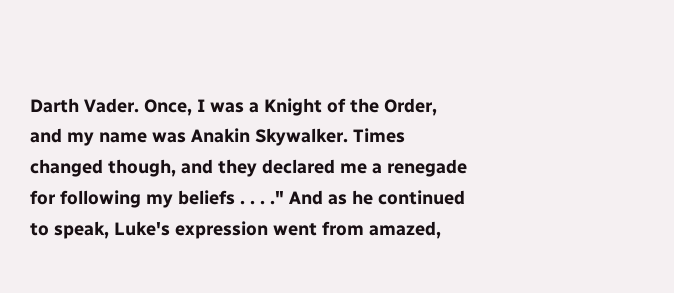Darth Vader. Once, I was a Knight of the Order, and my name was Anakin Skywalker. Times changed though, and they declared me a renegade for following my beliefs . . . ." And as he continued to speak, Luke's expression went from amazed,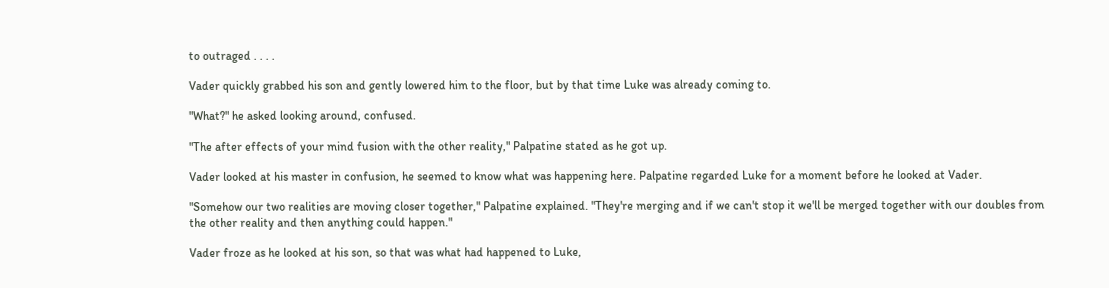to outraged . . . .

Vader quickly grabbed his son and gently lowered him to the floor, but by that time Luke was already coming to.

"What?" he asked looking around, confused.

"The after effects of your mind fusion with the other reality," Palpatine stated as he got up.

Vader looked at his master in confusion, he seemed to know what was happening here. Palpatine regarded Luke for a moment before he looked at Vader.

"Somehow our two realities are moving closer together," Palpatine explained. "They're merging and if we can't stop it we'll be merged together with our doubles from the other reality and then anything could happen."

Vader froze as he looked at his son, so that was what had happened to Luke,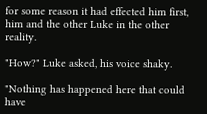for some reason it had effected him first, him and the other Luke in the other reality.

"How?" Luke asked, his voice shaky.

"Nothing has happened here that could have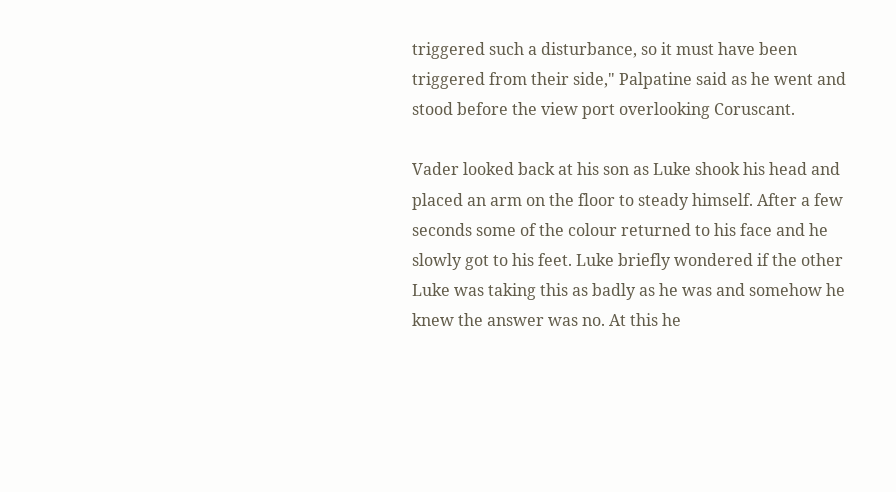triggered such a disturbance, so it must have been triggered from their side," Palpatine said as he went and stood before the view port overlooking Coruscant.

Vader looked back at his son as Luke shook his head and placed an arm on the floor to steady himself. After a few seconds some of the colour returned to his face and he slowly got to his feet. Luke briefly wondered if the other Luke was taking this as badly as he was and somehow he knew the answer was no. At this he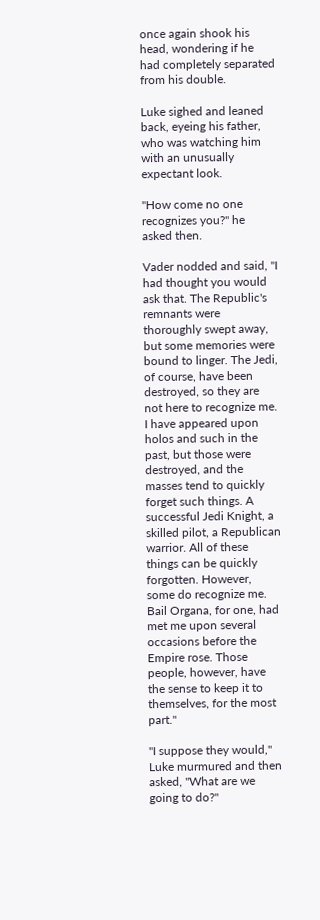once again shook his head, wondering if he had completely separated from his double.

Luke sighed and leaned back, eyeing his father, who was watching him with an unusually expectant look.

"How come no one recognizes you?" he asked then.

Vader nodded and said, "I had thought you would ask that. The Republic's remnants were thoroughly swept away, but some memories were bound to linger. The Jedi, of course, have been destroyed, so they are not here to recognize me. I have appeared upon holos and such in the past, but those were destroyed, and the masses tend to quickly forget such things. A successful Jedi Knight, a skilled pilot, a Republican warrior. All of these things can be quickly forgotten. However, some do recognize me. Bail Organa, for one, had met me upon several occasions before the Empire rose. Those people, however, have the sense to keep it to themselves, for the most part."

"I suppose they would," Luke murmured and then asked, "What are we going to do?"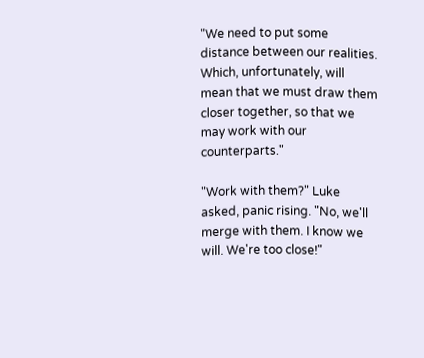"We need to put some distance between our realities. Which, unfortunately, will mean that we must draw them closer together, so that we may work with our counterparts."

"Work with them?" Luke asked, panic rising. "No, we'll merge with them. I know we will. We're too close!"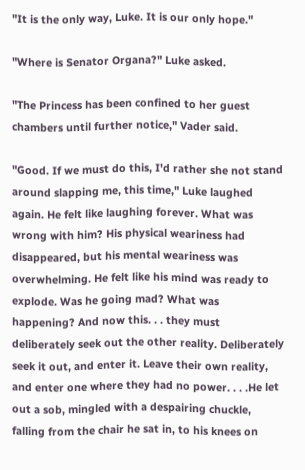"It is the only way, Luke. It is our only hope."

"Where is Senator Organa?" Luke asked.

"The Princess has been confined to her guest chambers until further notice," Vader said.

"Good. If we must do this, I'd rather she not stand around slapping me, this time," Luke laughed again. He felt like laughing forever. What was wrong with him? His physical weariness had disappeared, but his mental weariness was overwhelming. He felt like his mind was ready to explode. Was he going mad? What was happening? And now this. . . they must deliberately seek out the other reality. Deliberately seek it out, and enter it. Leave their own reality, and enter one where they had no power. . . .He let out a sob, mingled with a despairing chuckle, falling from the chair he sat in, to his knees on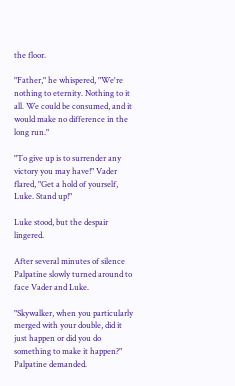the floor.

"Father," he whispered, "We're nothing to eternity. Nothing to it all. We could be consumed, and it would make no difference in the long run."

"To give up is to surrender any victory you may have!" Vader flared, "Get a hold of yourself, Luke. Stand up!"

Luke stood, but the despair lingered.

After several minutes of silence Palpatine slowly turned around to face Vader and Luke.

"Skywalker, when you particularly merged with your double, did it just happen or did you do something to make it happen?" Palpatine demanded.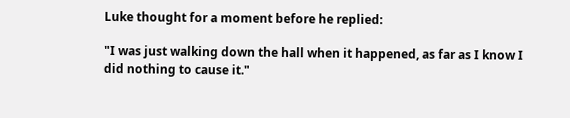Luke thought for a moment before he replied:

"I was just walking down the hall when it happened, as far as I know I did nothing to cause it."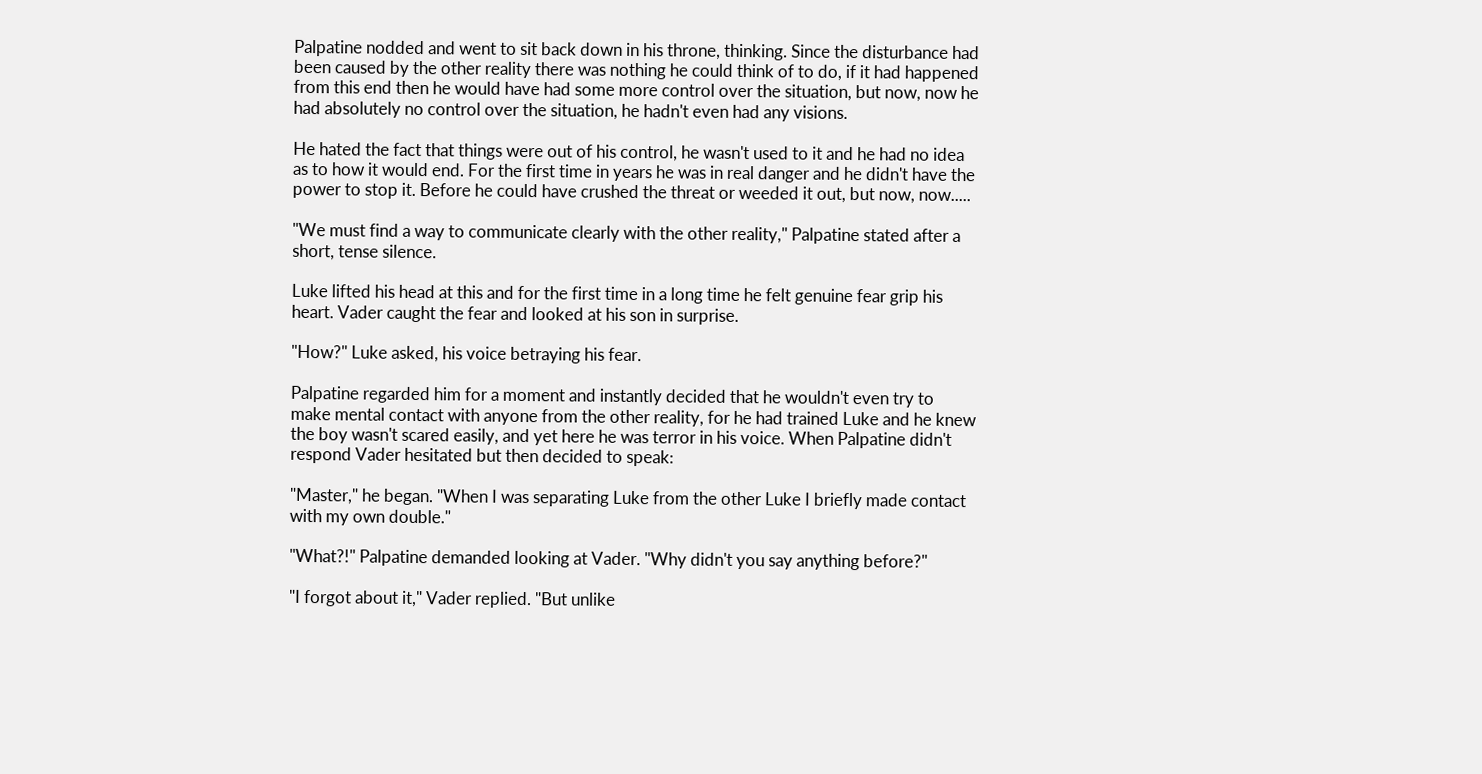Palpatine nodded and went to sit back down in his throne, thinking. Since the disturbance had been caused by the other reality there was nothing he could think of to do, if it had happened from this end then he would have had some more control over the situation, but now, now he had absolutely no control over the situation, he hadn't even had any visions.

He hated the fact that things were out of his control, he wasn't used to it and he had no idea as to how it would end. For the first time in years he was in real danger and he didn't have the power to stop it. Before he could have crushed the threat or weeded it out, but now, now.....

"We must find a way to communicate clearly with the other reality," Palpatine stated after a short, tense silence.

Luke lifted his head at this and for the first time in a long time he felt genuine fear grip his heart. Vader caught the fear and looked at his son in surprise.

"How?" Luke asked, his voice betraying his fear.

Palpatine regarded him for a moment and instantly decided that he wouldn't even try to make mental contact with anyone from the other reality, for he had trained Luke and he knew the boy wasn't scared easily, and yet here he was terror in his voice. When Palpatine didn't respond Vader hesitated but then decided to speak:

"Master," he began. "When I was separating Luke from the other Luke I briefly made contact with my own double."

"What?!" Palpatine demanded looking at Vader. "Why didn't you say anything before?"

"I forgot about it," Vader replied. "But unlike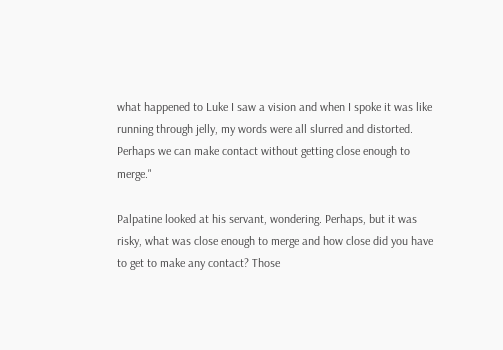what happened to Luke I saw a vision and when I spoke it was like running through jelly, my words were all slurred and distorted. Perhaps we can make contact without getting close enough to merge."

Palpatine looked at his servant, wondering. Perhaps, but it was risky, what was close enough to merge and how close did you have to get to make any contact? Those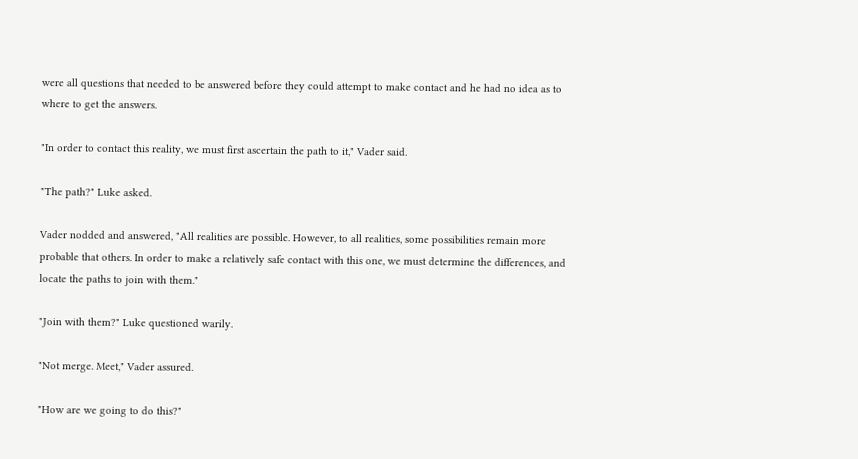were all questions that needed to be answered before they could attempt to make contact and he had no idea as to where to get the answers.

"In order to contact this reality, we must first ascertain the path to it," Vader said.

"The path?" Luke asked.

Vader nodded and answered, "All realities are possible. However, to all realities, some possibilities remain more probable that others. In order to make a relatively safe contact with this one, we must determine the differences, and locate the paths to join with them."

"Join with them?" Luke questioned warily.

"Not merge. Meet," Vader assured.

"How are we going to do this?"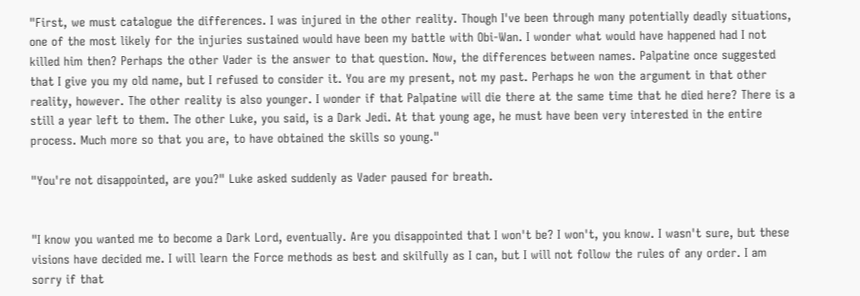"First, we must catalogue the differences. I was injured in the other reality. Though I've been through many potentially deadly situations, one of the most likely for the injuries sustained would have been my battle with Obi-Wan. I wonder what would have happened had I not killed him then? Perhaps the other Vader is the answer to that question. Now, the differences between names. Palpatine once suggested that I give you my old name, but I refused to consider it. You are my present, not my past. Perhaps he won the argument in that other reality, however. The other reality is also younger. I wonder if that Palpatine will die there at the same time that he died here? There is a still a year left to them. The other Luke, you said, is a Dark Jedi. At that young age, he must have been very interested in the entire process. Much more so that you are, to have obtained the skills so young."

"You're not disappointed, are you?" Luke asked suddenly as Vader paused for breath.


"I know you wanted me to become a Dark Lord, eventually. Are you disappointed that I won't be? I won't, you know. I wasn't sure, but these visions have decided me. I will learn the Force methods as best and skilfully as I can, but I will not follow the rules of any order. I am sorry if that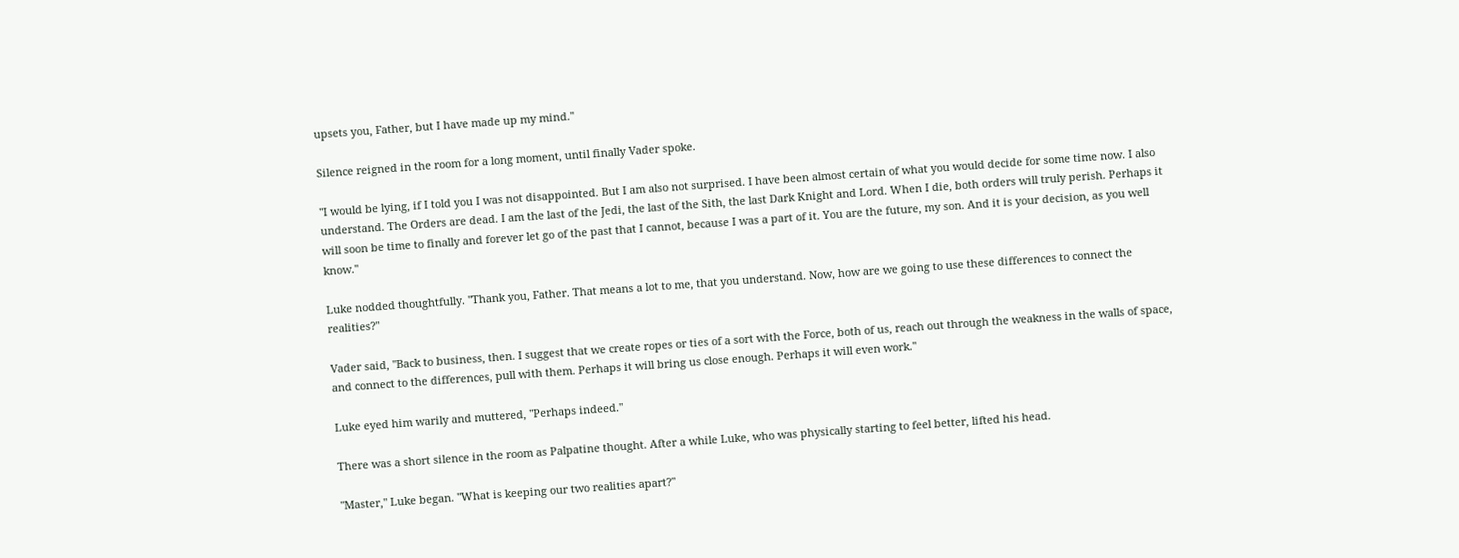upsets you, Father, but I have made up my mind."

Silence reigned in the room for a long moment, until finally Vader spoke.

"I would be lying, if I told you I was not disappointed. But I am also not surprised. I have been almost certain of what you would decide for some time now. I also understand. The Orders are dead. I am the last of the Jedi, the last of the Sith, the last Dark Knight and Lord. When I die, both orders will truly perish. Perhaps it will soon be time to finally and forever let go of the past that I cannot, because I was a part of it. You are the future, my son. And it is your decision, as you well know."

Luke nodded thoughtfully. "Thank you, Father. That means a lot to me, that you understand. Now, how are we going to use these differences to connect the realities?"

Vader said, "Back to business, then. I suggest that we create ropes or ties of a sort with the Force, both of us, reach out through the weakness in the walls of space, and connect to the differences, pull with them. Perhaps it will bring us close enough. Perhaps it will even work."

Luke eyed him warily and muttered, "Perhaps indeed."

There was a short silence in the room as Palpatine thought. After a while Luke, who was physically starting to feel better, lifted his head.

"Master," Luke began. "What is keeping our two realities apart?"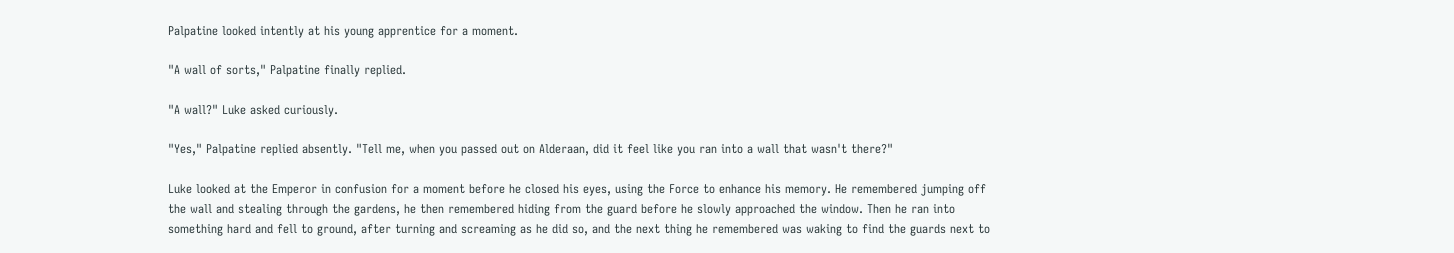Palpatine looked intently at his young apprentice for a moment.

"A wall of sorts," Palpatine finally replied.

"A wall?" Luke asked curiously.

"Yes," Palpatine replied absently. "Tell me, when you passed out on Alderaan, did it feel like you ran into a wall that wasn't there?"

Luke looked at the Emperor in confusion for a moment before he closed his eyes, using the Force to enhance his memory. He remembered jumping off the wall and stealing through the gardens, he then remembered hiding from the guard before he slowly approached the window. Then he ran into something hard and fell to ground, after turning and screaming as he did so, and the next thing he remembered was waking to find the guards next to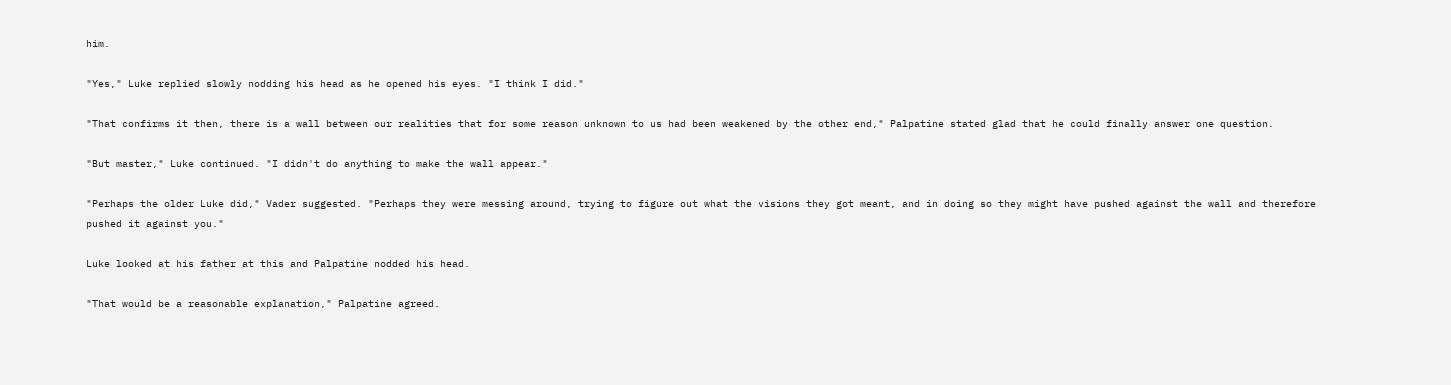him.

"Yes," Luke replied slowly nodding his head as he opened his eyes. "I think I did."

"That confirms it then, there is a wall between our realities that for some reason unknown to us had been weakened by the other end," Palpatine stated glad that he could finally answer one question.

"But master," Luke continued. "I didn't do anything to make the wall appear."

"Perhaps the older Luke did," Vader suggested. "Perhaps they were messing around, trying to figure out what the visions they got meant, and in doing so they might have pushed against the wall and therefore pushed it against you."

Luke looked at his father at this and Palpatine nodded his head.

"That would be a reasonable explanation," Palpatine agreed.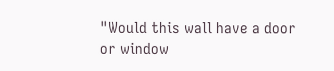"Would this wall have a door or window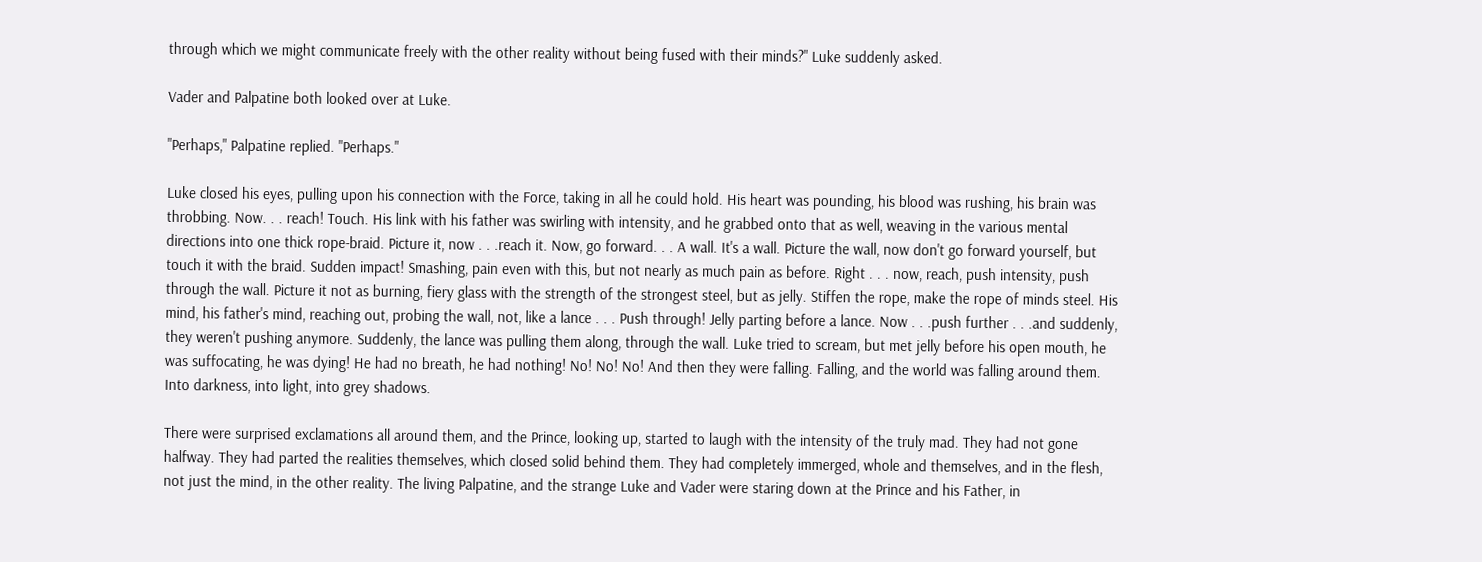through which we might communicate freely with the other reality without being fused with their minds?" Luke suddenly asked.

Vader and Palpatine both looked over at Luke.

"Perhaps," Palpatine replied. "Perhaps."

Luke closed his eyes, pulling upon his connection with the Force, taking in all he could hold. His heart was pounding, his blood was rushing, his brain was throbbing. Now. . . reach! Touch. His link with his father was swirling with intensity, and he grabbed onto that as well, weaving in the various mental directions into one thick rope-braid. Picture it, now . . .reach it. Now, go forward. . . A wall. It's a wall. Picture the wall, now don't go forward yourself, but touch it with the braid. Sudden impact! Smashing, pain even with this, but not nearly as much pain as before. Right . . . now, reach, push intensity, push through the wall. Picture it not as burning, fiery glass with the strength of the strongest steel, but as jelly. Stiffen the rope, make the rope of minds steel. His mind, his father's mind, reaching out, probing the wall, not, like a lance . . . Push through! Jelly parting before a lance. Now . . .push further . . .and suddenly, they weren't pushing anymore. Suddenly, the lance was pulling them along, through the wall. Luke tried to scream, but met jelly before his open mouth, he was suffocating, he was dying! He had no breath, he had nothing! No! No! No! And then they were falling. Falling, and the world was falling around them. Into darkness, into light, into grey shadows.

There were surprised exclamations all around them, and the Prince, looking up, started to laugh with the intensity of the truly mad. They had not gone halfway. They had parted the realities themselves, which closed solid behind them. They had completely immerged, whole and themselves, and in the flesh, not just the mind, in the other reality. The living Palpatine, and the strange Luke and Vader were staring down at the Prince and his Father, in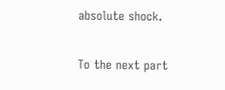absolute shock.

To the next part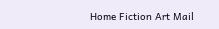Home Fiction Art Mail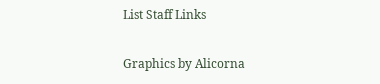List Staff Links

Graphics by Alicorna